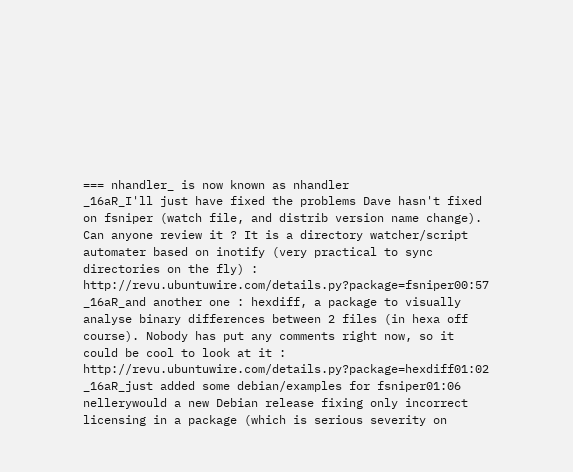=== nhandler_ is now known as nhandler
_16aR_I'll just have fixed the problems Dave hasn't fixed on fsniper (watch file, and distrib version name change). Can anyone review it ? It is a directory watcher/script automater based on inotify (very practical to sync directories on the fly) : http://revu.ubuntuwire.com/details.py?package=fsniper00:57
_16aR_and another one : hexdiff, a package to visually analyse binary differences between 2 files (in hexa off course). Nobody has put any comments right now, so it could be cool to look at it : http://revu.ubuntuwire.com/details.py?package=hexdiff01:02
_16aR_just added some debian/examples for fsniper01:06
nellerywould a new Debian release fixing only incorrect licensing in a package (which is serious severity on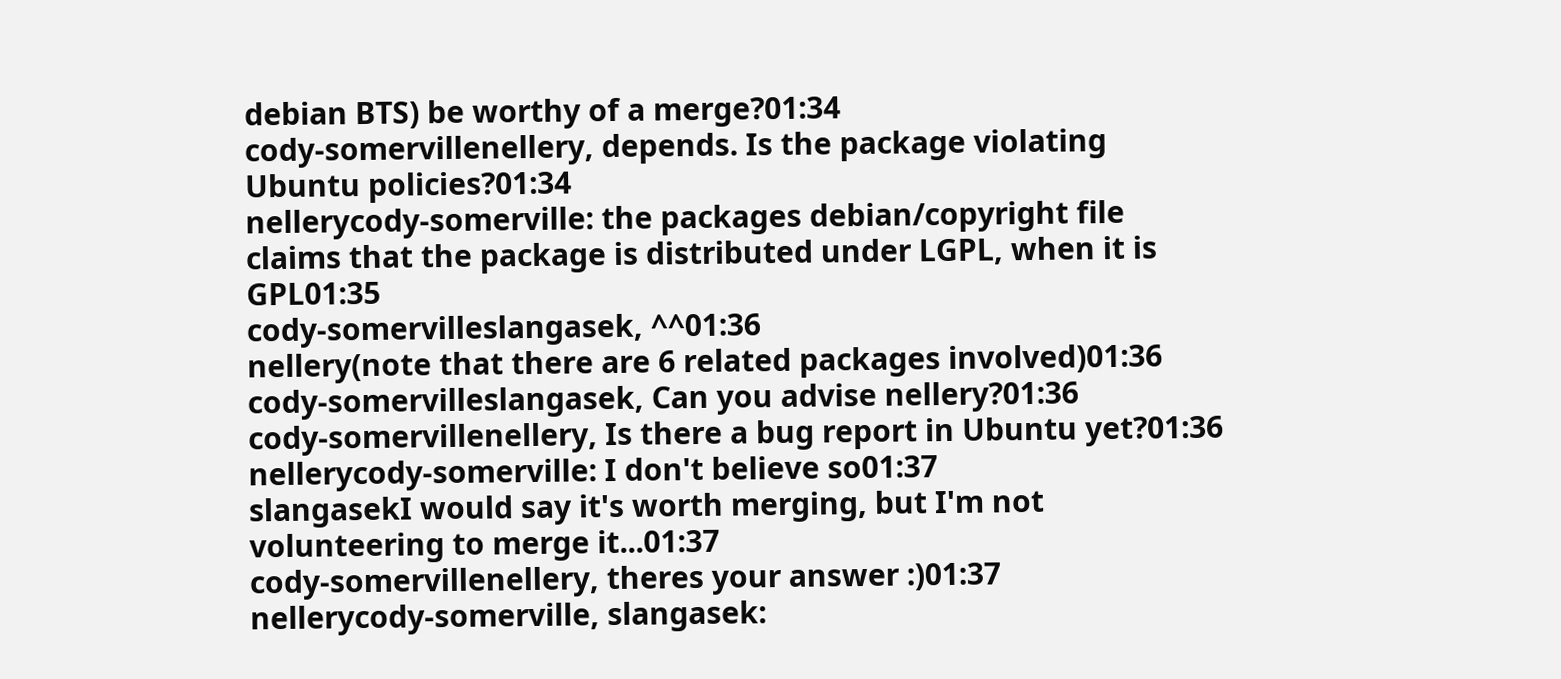debian BTS) be worthy of a merge?01:34
cody-somervillenellery, depends. Is the package violating Ubuntu policies?01:34
nellerycody-somerville: the packages debian/copyright file claims that the package is distributed under LGPL, when it is GPL01:35
cody-somervilleslangasek, ^^01:36
nellery(note that there are 6 related packages involved)01:36
cody-somervilleslangasek, Can you advise nellery?01:36
cody-somervillenellery, Is there a bug report in Ubuntu yet?01:36
nellerycody-somerville: I don't believe so01:37
slangasekI would say it's worth merging, but I'm not volunteering to merge it...01:37
cody-somervillenellery, theres your answer :)01:37
nellerycody-somerville, slangasek: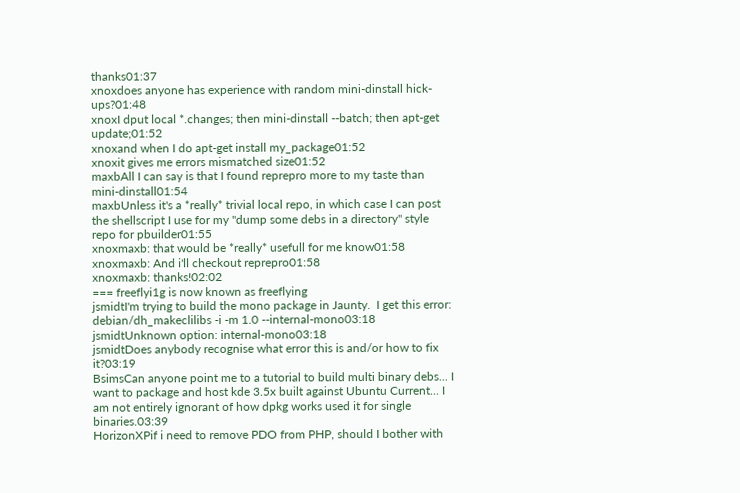thanks01:37
xnoxdoes anyone has experience with random mini-dinstall hick-ups?01:48
xnoxI dput local *.changes; then mini-dinstall --batch; then apt-get update;01:52
xnoxand when I do apt-get install my_package01:52
xnoxit gives me errors mismatched size01:52
maxbAll I can say is that I found reprepro more to my taste than mini-dinstall01:54
maxbUnless it's a *really* trivial local repo, in which case I can post the shellscript I use for my "dump some debs in a directory" style repo for pbuilder01:55
xnoxmaxb: that would be *really* usefull for me know01:58
xnoxmaxb: And i'll checkout reprepro01:58
xnoxmaxb: thanks!02:02
=== freeflyi1g is now known as freeflying
jsmidtI'm trying to build the mono package in Jaunty.  I get this error: debian/dh_makeclilibs -i -m 1.0 --internal-mono03:18
jsmidtUnknown option: internal-mono03:18
jsmidtDoes anybody recognise what error this is and/or how to fix it?03:19
BsimsCan anyone point me to a tutorial to build multi binary debs... I want to package and host kde 3.5x built against Ubuntu Current... I am not entirely ignorant of how dpkg works used it for single binaries.03:39
HorizonXPif i need to remove PDO from PHP, should I bother with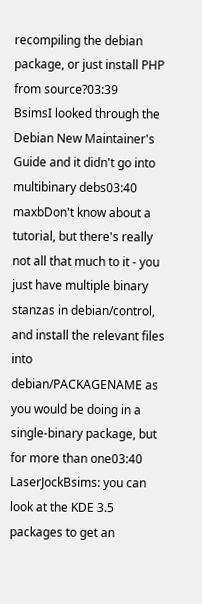recompiling the debian package, or just install PHP from source?03:39
BsimsI looked through the Debian New Maintainer's Guide and it didn't go into multibinary debs03:40
maxbDon't know about a tutorial, but there's really not all that much to it - you just have multiple binary stanzas in debian/control, and install the relevant files into debian/PACKAGENAME as you would be doing in a single-binary package, but for more than one03:40
LaserJockBsims: you can look at the KDE 3.5 packages to get an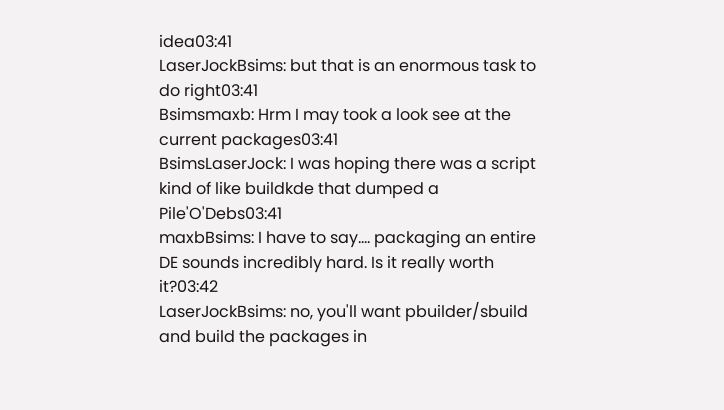idea03:41
LaserJockBsims: but that is an enormous task to do right03:41
Bsimsmaxb: Hrm I may took a look see at the current packages03:41
BsimsLaserJock: I was hoping there was a script kind of like buildkde that dumped a Pile'O'Debs03:41
maxbBsims: I have to say.... packaging an entire DE sounds incredibly hard. Is it really worth it?03:42
LaserJockBsims: no, you'll want pbuilder/sbuild and build the packages in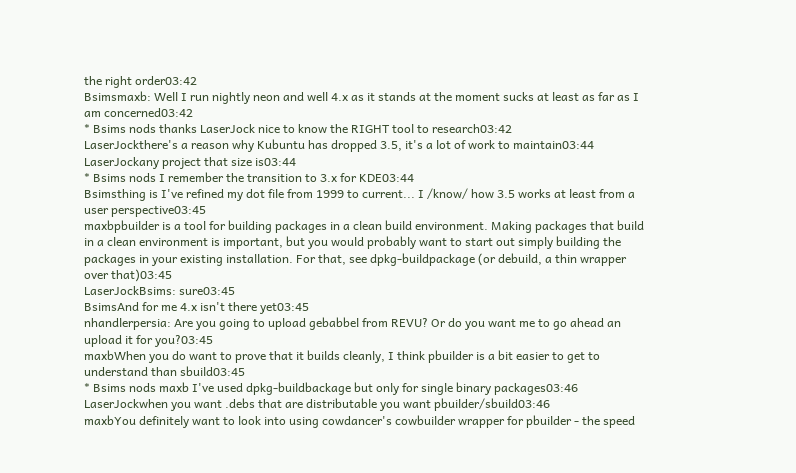the right order03:42
Bsimsmaxb: Well I run nightly neon and well 4.x as it stands at the moment sucks at least as far as I am concerned03:42
* Bsims nods thanks LaserJock nice to know the RIGHT tool to research03:42
LaserJockthere's a reason why Kubuntu has dropped 3.5, it's a lot of work to maintain03:44
LaserJockany project that size is03:44
* Bsims nods I remember the transition to 3.x for KDE03:44
Bsimsthing is I've refined my dot file from 1999 to current... I /know/ how 3.5 works at least from a user perspective03:45
maxbpbuilder is a tool for building packages in a clean build environment. Making packages that build in a clean environment is important, but you would probably want to start out simply building the packages in your existing installation. For that, see dpkg-buildpackage (or debuild, a thin wrapper over that)03:45
LaserJockBsims: sure03:45
BsimsAnd for me 4.x isn't there yet03:45
nhandlerpersia: Are you going to upload gebabbel from REVU? Or do you want me to go ahead an upload it for you?03:45
maxbWhen you do want to prove that it builds cleanly, I think pbuilder is a bit easier to get to understand than sbuild03:45
* Bsims nods maxb I've used dpkg-buildbackage but only for single binary packages03:46
LaserJockwhen you want .debs that are distributable you want pbuilder/sbuild03:46
maxbYou definitely want to look into using cowdancer's cowbuilder wrapper for pbuilder - the speed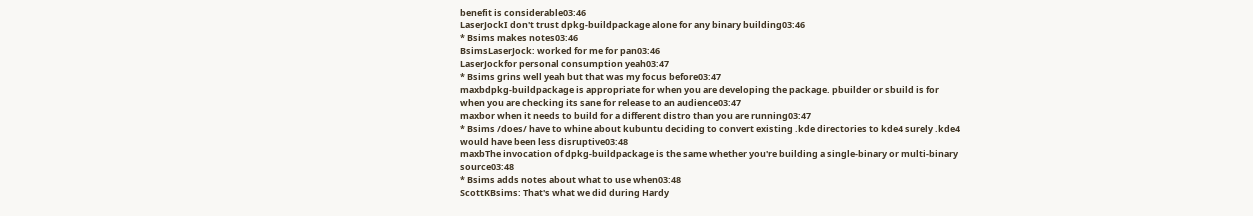benefit is considerable03:46
LaserJockI don't trust dpkg-buildpackage alone for any binary building03:46
* Bsims makes notes03:46
BsimsLaserJock: worked for me for pan03:46
LaserJockfor personal consumption yeah03:47
* Bsims grins well yeah but that was my focus before03:47
maxbdpkg-buildpackage is appropriate for when you are developing the package. pbuilder or sbuild is for when you are checking its sane for release to an audience03:47
maxbor when it needs to build for a different distro than you are running03:47
* Bsims /does/ have to whine about kubuntu deciding to convert existing .kde directories to kde4 surely .kde4 would have been less disruptive03:48
maxbThe invocation of dpkg-buildpackage is the same whether you're building a single-binary or multi-binary source03:48
* Bsims adds notes about what to use when03:48
ScottKBsims: That's what we did during Hardy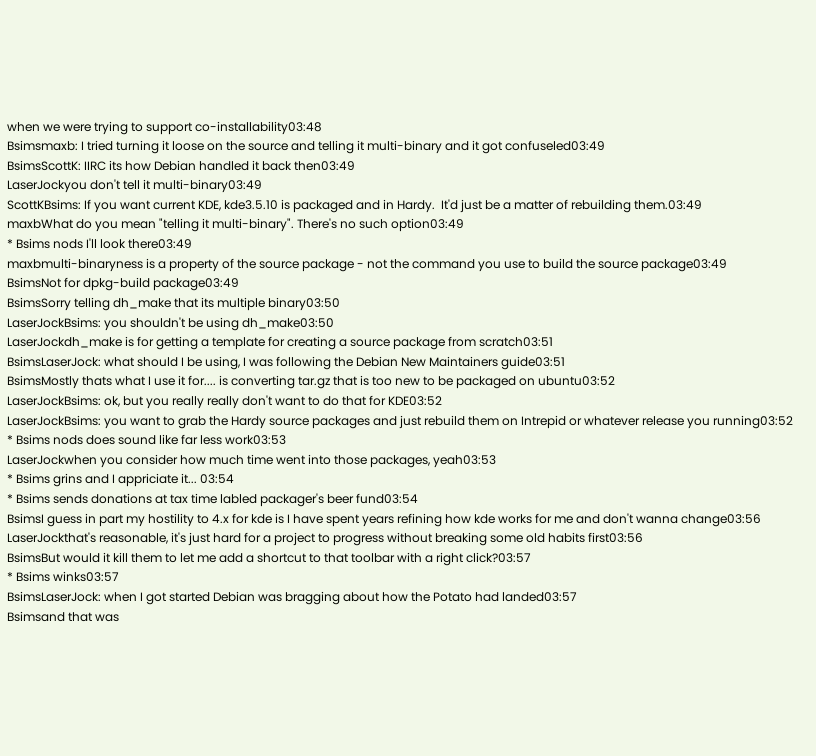when we were trying to support co-installability03:48
Bsimsmaxb: I tried turning it loose on the source and telling it multi-binary and it got confuseled03:49
BsimsScottK: IIRC its how Debian handled it back then03:49
LaserJockyou don't tell it multi-binary03:49
ScottKBsims: If you want current KDE, kde3.5.10 is packaged and in Hardy.  It'd just be a matter of rebuilding them.03:49
maxbWhat do you mean "telling it multi-binary". There's no such option03:49
* Bsims nods I'll look there03:49
maxbmulti-binaryness is a property of the source package - not the command you use to build the source package03:49
BsimsNot for dpkg-build package03:49
BsimsSorry telling dh_make that its multiple binary03:50
LaserJockBsims: you shouldn't be using dh_make03:50
LaserJockdh_make is for getting a template for creating a source package from scratch03:51
BsimsLaserJock: what should I be using, I was following the Debian New Maintainers guide03:51
BsimsMostly thats what I use it for.... is converting tar.gz that is too new to be packaged on ubuntu03:52
LaserJockBsims: ok, but you really really don't want to do that for KDE03:52
LaserJockBsims: you want to grab the Hardy source packages and just rebuild them on Intrepid or whatever release you running03:52
* Bsims nods does sound like far less work03:53
LaserJockwhen you consider how much time went into those packages, yeah03:53
* Bsims grins and I appriciate it... 03:54
* Bsims sends donations at tax time labled packager's beer fund03:54
BsimsI guess in part my hostility to 4.x for kde is I have spent years refining how kde works for me and don't wanna change03:56
LaserJockthat's reasonable, it's just hard for a project to progress without breaking some old habits first03:56
BsimsBut would it kill them to let me add a shortcut to that toolbar with a right click?03:57
* Bsims winks03:57
BsimsLaserJock: when I got started Debian was bragging about how the Potato had landed03:57
Bsimsand that was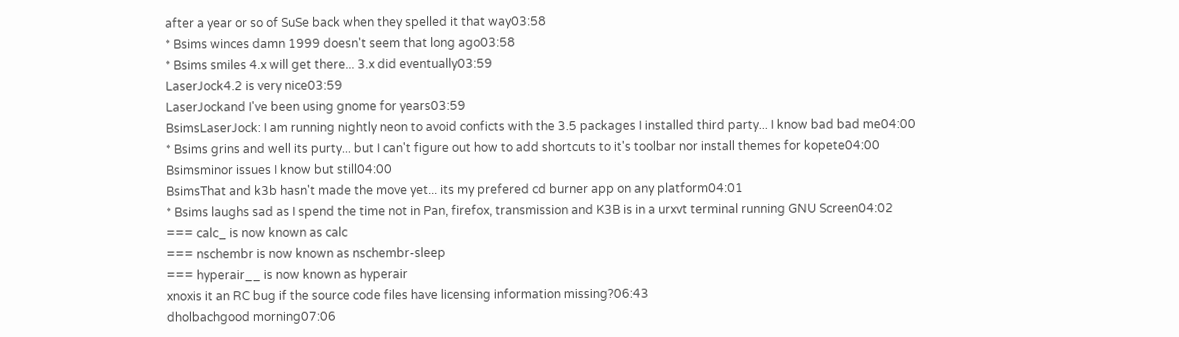after a year or so of SuSe back when they spelled it that way03:58
* Bsims winces damn 1999 doesn't seem that long ago03:58
* Bsims smiles 4.x will get there... 3.x did eventually03:59
LaserJock4.2 is very nice03:59
LaserJockand I've been using gnome for years03:59
BsimsLaserJock: I am running nightly neon to avoid conficts with the 3.5 packages I installed third party... I know bad bad me04:00
* Bsims grins and well its purty... but I can't figure out how to add shortcuts to it's toolbar nor install themes for kopete04:00
Bsimsminor issues I know but still04:00
BsimsThat and k3b hasn't made the move yet... its my prefered cd burner app on any platform04:01
* Bsims laughs sad as I spend the time not in Pan, firefox, transmission and K3B is in a urxvt terminal running GNU Screen04:02
=== calc_ is now known as calc
=== nschembr is now known as nschembr-sleep
=== hyperair__ is now known as hyperair
xnoxis it an RC bug if the source code files have licensing information missing?06:43
dholbachgood morning07:06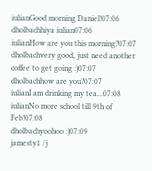iulianGood morning Daniel!07:06
dholbachhiya iulian07:06
iulianHow are you this morning?07:07
dholbachvery good, just need another coffee to get going :)07:07
dholbachhow are you?07:07
iulianI am drinking my tea...07:08
iulianNo more school till 9th of Feb!07:08
dholbachyoohoo :)07:09
jamesty1 /j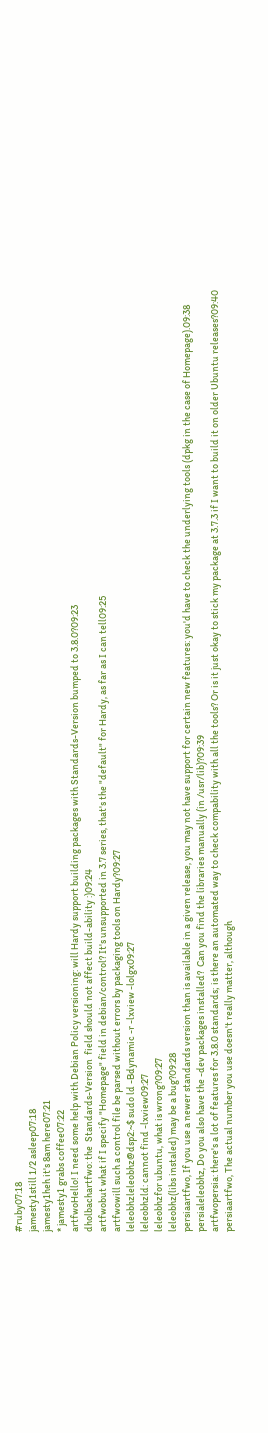#ruby07:18
jamesty1still 1/2 asleep07:18
jamesty1heh it's 8am here07:21
* jamesty1 grabs coffee07:22
artfwoHello! I need some help with Debian Policy versioning: will Hardy support building packages with Standards-Version bumped to 3.8.0?09:23
dholbachartfwo: the  Standards-Version  field should not affect build-ability :)09:24
artfwobut what if I specify "Homepage" field in debian/control? It's unsupported in 3.7 series, that's the "default" for Hardy, as far as I can tell09:25
artfwowill such a control file be parsed without errors by packaging tools on Hardy?09:27
leleobhzleleobhz@dsp2:~$ sudo ld -Bdynamic -r -lxview -lolgx09:27
leleobhzld: cannot find -lxview09:27
leleobhzfor ubuntu, what is wrong?09:27
leleobhz(libs instaled) may be a bug?09:28
persiaartfwo, If you use a newer standards version than is available in a given release, you may not have support for certain new features: you'd have to check the underlying tools (dpkg in the case of Homepage).09:38
persialeleobhz, Do you also have the -dev packages installed?  Can you find the libraries manually (in /usr/lib)?09:39
artfwopersia: there's a lot of features for 3.8.0 standards; is there an automated way to check compability with all the tools? Or is it just okay to stick my package at 3.7.3 if I want to build it on older Ubuntu releases?09:40
persiaartfwo, The actual number you use doesn't really matter, although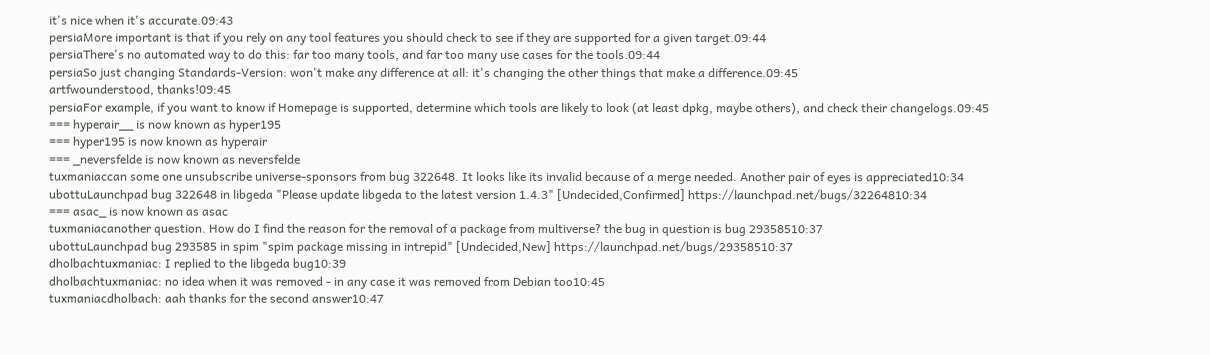it's nice when it's accurate.09:43
persiaMore important is that if you rely on any tool features you should check to see if they are supported for a given target.09:44
persiaThere's no automated way to do this: far too many tools, and far too many use cases for the tools.09:44
persiaSo just changing Standards-Version: won't make any difference at all: it's changing the other things that make a difference.09:45
artfwounderstood, thanks!09:45
persiaFor example, if you want to know if Homepage is supported, determine which tools are likely to look (at least dpkg, maybe others), and check their changelogs.09:45
=== hyperair__ is now known as hyper195
=== hyper195 is now known as hyperair
=== _neversfelde is now known as neversfelde
tuxmaniaccan some one unsubscribe universe-sponsors from bug 322648. It looks like its invalid because of a merge needed. Another pair of eyes is appreciated10:34
ubottuLaunchpad bug 322648 in libgeda "Please update libgeda to the latest version 1.4.3" [Undecided,Confirmed] https://launchpad.net/bugs/32264810:34
=== asac_ is now known as asac
tuxmaniacanother question. How do I find the reason for the removal of a package from multiverse? the bug in question is bug 29358510:37
ubottuLaunchpad bug 293585 in spim "spim package missing in intrepid" [Undecided,New] https://launchpad.net/bugs/29358510:37
dholbachtuxmaniac: I replied to the libgeda bug10:39
dholbachtuxmaniac: no idea when it was removed - in any case it was removed from Debian too10:45
tuxmaniacdholbach: aah thanks for the second answer10:47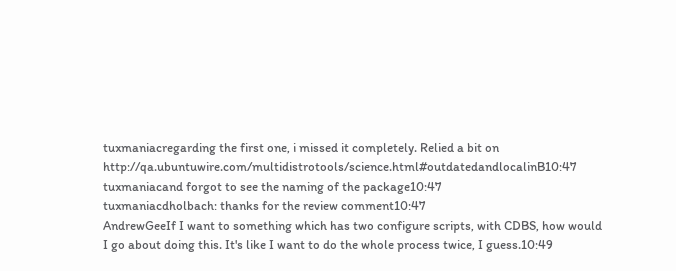tuxmaniacregarding the first one, i missed it completely. Relied a bit on http://qa.ubuntuwire.com/multidistrotools/science.html#outdatedandlocalinB10:47
tuxmaniacand forgot to see the naming of the package10:47
tuxmaniacdholbach: thanks for the review comment10:47
AndrewGeeIf I want to something which has two configure scripts, with CDBS, how would I go about doing this. It's like I want to do the whole process twice, I guess.10:49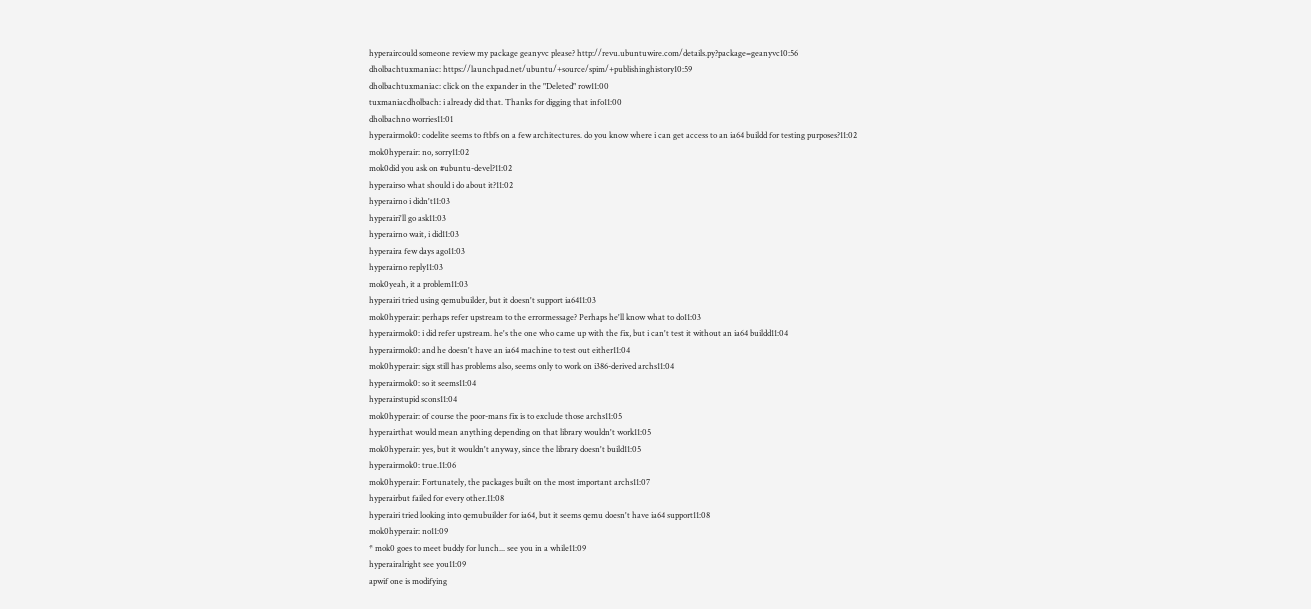hyperaircould someone review my package geanyvc please? http://revu.ubuntuwire.com/details.py?package=geanyvc10:56
dholbachtuxmaniac: https://launchpad.net/ubuntu/+source/spim/+publishinghistory10:59
dholbachtuxmaniac: click on the expander in the "Deleted" row11:00
tuxmaniacdholbach: i already did that. Thanks for digging that info11:00
dholbachno worries11:01
hyperairmok0: codelite seems to ftbfs on a few architectures. do you know where i can get access to an ia64 buildd for testing purposes?11:02
mok0hyperair: no, sorry11:02
mok0did you ask on #ubuntu-devel?11:02
hyperairso what should i do about it?11:02
hyperairno i didn't11:03
hyperairi'll go ask11:03
hyperairno wait, i did11:03
hyperaira few days ago11:03
hyperairno reply11:03
mok0yeah, it a problem11:03
hyperairi tried using qemubuilder, but it doesn't support ia6411:03
mok0hyperair: perhaps refer upstream to the errormessage? Perhaps he'll know what to do11:03
hyperairmok0: i did refer upstream. he's the one who came up with the fix, but i can't test it without an ia64 buildd11:04
hyperairmok0: and he doesn't have an ia64 machine to test out either11:04
mok0hyperair: sigx still has problems also, seems only to work on i386-derived archs11:04
hyperairmok0: so it seems11:04
hyperairstupid scons11:04
mok0hyperair: of course the poor-mans fix is to exclude those archs11:05
hyperairthat would mean anything depending on that library wouldn't work11:05
mok0hyperair: yes, but it wouldn't anyway, since the library doesn't build11:05
hyperairmok0: true.11:06
mok0hyperair: Fortunately, the packages built on the most important archs11:07
hyperairbut failed for every other.11:08
hyperairi tried looking into qemubuilder for ia64, but it seems qemu doesn't have ia64 support11:08
mok0hyperair: no11:09
* mok0 goes to meet buddy for lunch... see you in a while11:09
hyperairalright see you11:09
apwif one is modifying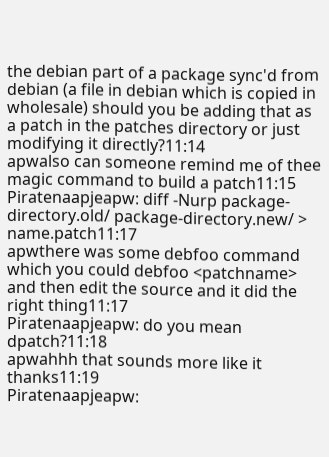the debian part of a package sync'd from debian (a file in debian which is copied in wholesale) should you be adding that as a patch in the patches directory or just modifying it directly?11:14
apwalso can someone remind me of thee magic command to build a patch11:15
Piratenaapjeapw: diff -Nurp package-directory.old/ package-directory.new/ > name.patch11:17
apwthere was some debfoo command which you could debfoo <patchname> and then edit the source and it did the right thing11:17
Piratenaapjeapw: do you mean dpatch?11:18
apwahhh that sounds more like it thanks11:19
Piratenaapjeapw: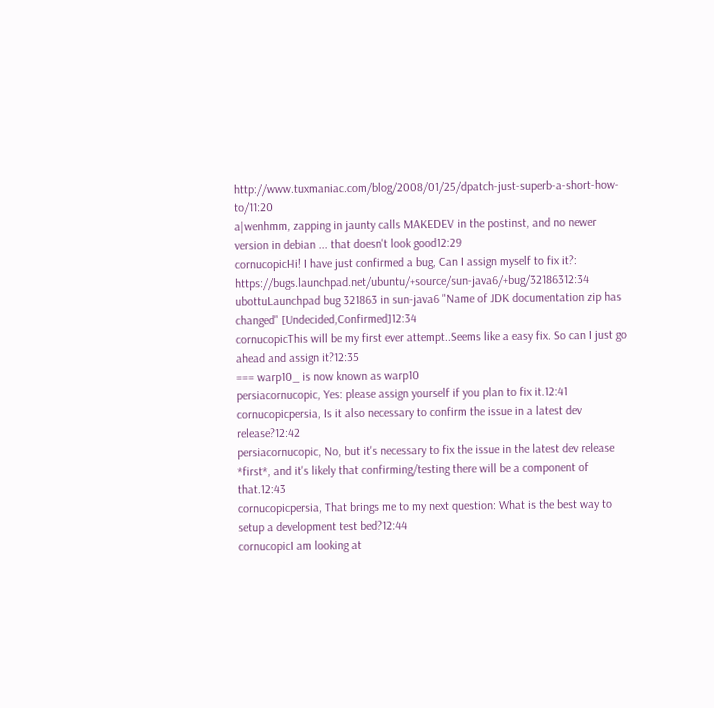http://www.tuxmaniac.com/blog/2008/01/25/dpatch-just-superb-a-short-how-to/11:20
a|wenhmm, zapping in jaunty calls MAKEDEV in the postinst, and no newer version in debian ... that doesn't look good12:29
cornucopicHi! I have just confirmed a bug, Can I assign myself to fix it?: https://bugs.launchpad.net/ubuntu/+source/sun-java6/+bug/32186312:34
ubottuLaunchpad bug 321863 in sun-java6 "Name of JDK documentation zip has changed" [Undecided,Confirmed]12:34
cornucopicThis will be my first ever attempt..Seems like a easy fix. So can I just go ahead and assign it?12:35
=== warp10_ is now known as warp10
persiacornucopic, Yes: please assign yourself if you plan to fix it.12:41
cornucopicpersia, Is it also necessary to confirm the issue in a latest dev release?12:42
persiacornucopic, No, but it's necessary to fix the issue in the latest dev release *first*, and it's likely that confirming/testing there will be a component of that.12:43
cornucopicpersia, That brings me to my next question: What is the best way to setup a development test bed?12:44
cornucopicI am looking at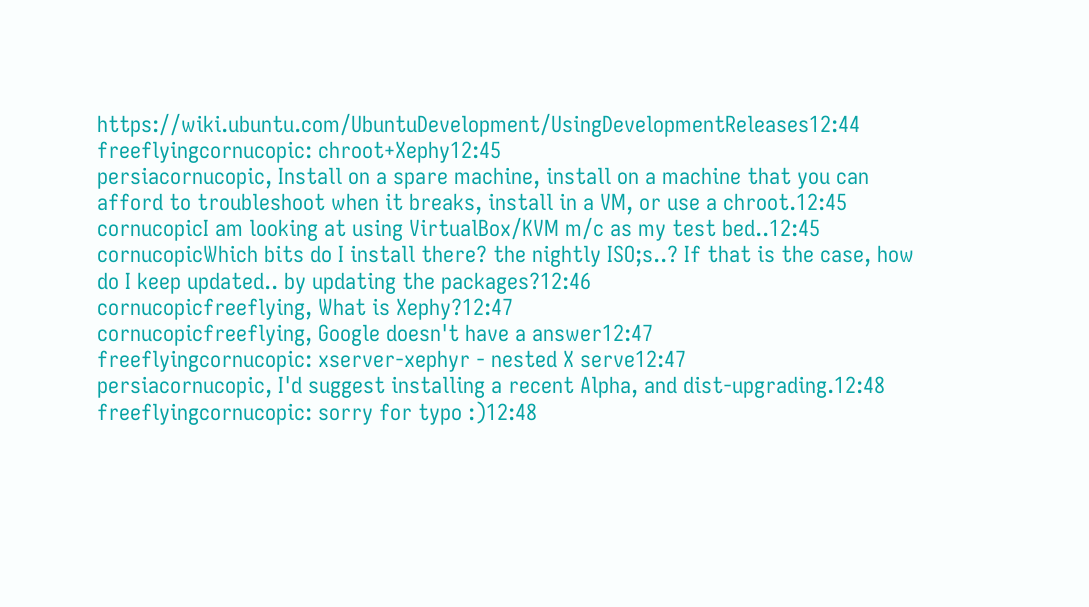https://wiki.ubuntu.com/UbuntuDevelopment/UsingDevelopmentReleases12:44
freeflyingcornucopic: chroot+Xephy12:45
persiacornucopic, Install on a spare machine, install on a machine that you can afford to troubleshoot when it breaks, install in a VM, or use a chroot.12:45
cornucopicI am looking at using VirtualBox/KVM m/c as my test bed..12:45
cornucopicWhich bits do I install there? the nightly ISO;s..? If that is the case, how do I keep updated.. by updating the packages?12:46
cornucopicfreeflying, What is Xephy?12:47
cornucopicfreeflying, Google doesn't have a answer12:47
freeflyingcornucopic: xserver-xephyr - nested X serve12:47
persiacornucopic, I'd suggest installing a recent Alpha, and dist-upgrading.12:48
freeflyingcornucopic: sorry for typo :)12:48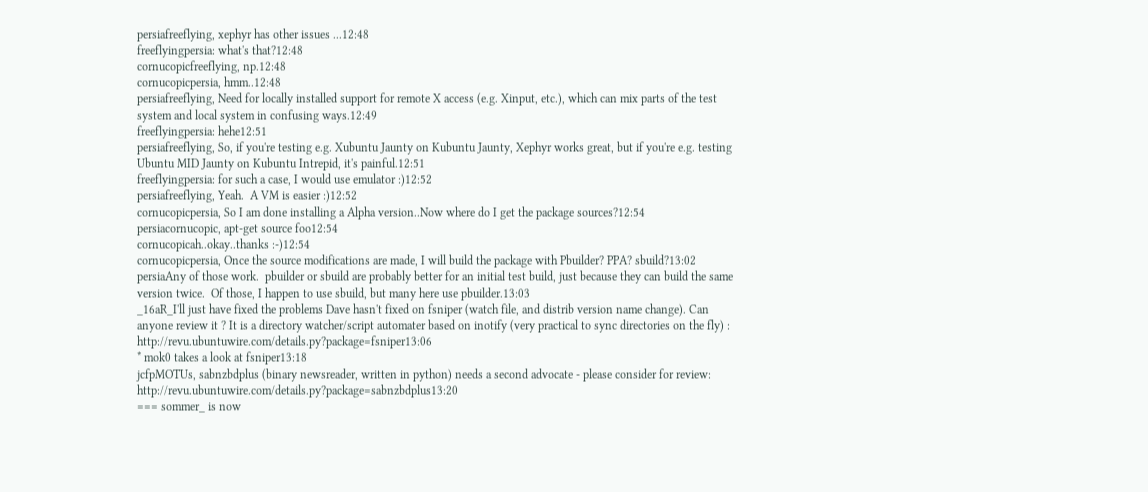persiafreeflying, xephyr has other issues ...12:48
freeflyingpersia: what's that?12:48
cornucopicfreeflying, np.12:48
cornucopicpersia, hmm..12:48
persiafreeflying, Need for locally installed support for remote X access (e.g. Xinput, etc.), which can mix parts of the test system and local system in confusing ways.12:49
freeflyingpersia: hehe12:51
persiafreeflying, So, if you're testing e.g. Xubuntu Jaunty on Kubuntu Jaunty, Xephyr works great, but if you're e.g. testing Ubuntu MID Jaunty on Kubuntu Intrepid, it's painful.12:51
freeflyingpersia: for such a case, I would use emulator :)12:52
persiafreeflying, Yeah.  A VM is easier :)12:52
cornucopicpersia, So I am done installing a Alpha version..Now where do I get the package sources?12:54
persiacornucopic, apt-get source foo12:54
cornucopicah..okay..thanks :-)12:54
cornucopicpersia, Once the source modifications are made, I will build the package with Pbuilder? PPA? sbuild?13:02
persiaAny of those work.  pbuilder or sbuild are probably better for an initial test build, just because they can build the same version twice.  Of those, I happen to use sbuild, but many here use pbuilder.13:03
_16aR_I'll just have fixed the problems Dave hasn't fixed on fsniper (watch file, and distrib version name change). Can anyone review it ? It is a directory watcher/script automater based on inotify (very practical to sync directories on the fly) : http://revu.ubuntuwire.com/details.py?package=fsniper13:06
* mok0 takes a look at fsniper13:18
jcfpMOTUs, sabnzbdplus (binary newsreader, written in python) needs a second advocate - please consider for review: http://revu.ubuntuwire.com/details.py?package=sabnzbdplus13:20
=== sommer_ is now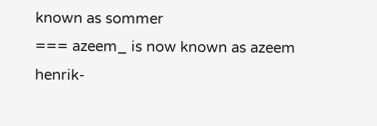known as sommer
=== azeem_ is now known as azeem
henrik-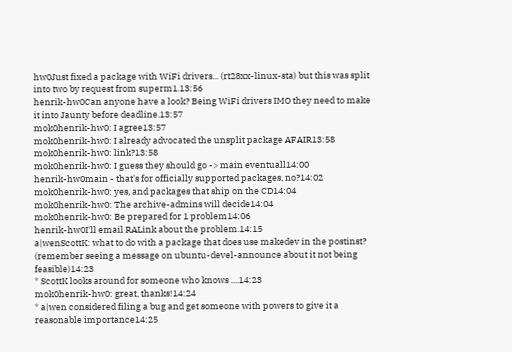hw0Just fixed a package with WiFi drivers... (rt28xx-linux-sta) but this was split into two by request from superm1.13:56
henrik-hw0Can anyone have a look? Being WiFi drivers IMO they need to make it into Jaunty before deadline.13:57
mok0henrik-hw0: I agree13:57
mok0henrik-hw0: I already advocated the unsplit package AFAIR13:58
mok0henrik-hw0: link?13:58
mok0henrik-hw0: I guess they should go -> main eventuall14:00
henrik-hw0main - that's for officially supported packages, no?14:02
mok0henrik-hw0: yes, and packages that ship on the CD14:04
mok0henrik-hw0: The archive-admins will decide14:04
mok0henrik-hw0: Be prepared for 1 problem14:06
henrik-hw0I'll email RALink about the problem.14:15
a|wenScottK: what to do with a package that does use makedev in the postinst? (remember seeing a message on ubuntu-devel-announce about it not being feasible)14:23
* ScottK looks around for someone who knows ....14:23
mok0henrik-hw0: great, thanks!14:24
* a|wen considered filing a bug and get someone with powers to give it a reasonable importance14:25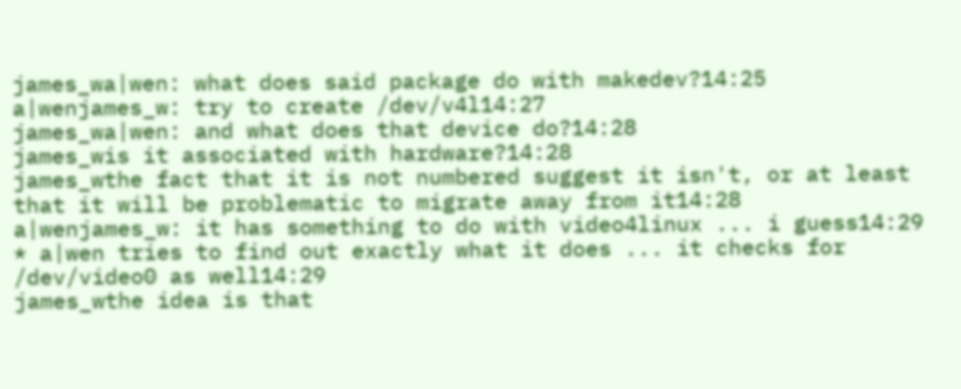james_wa|wen: what does said package do with makedev?14:25
a|wenjames_w: try to create /dev/v4l14:27
james_wa|wen: and what does that device do?14:28
james_wis it associated with hardware?14:28
james_wthe fact that it is not numbered suggest it isn't, or at least that it will be problematic to migrate away from it14:28
a|wenjames_w: it has something to do with video4linux ... i guess14:29
* a|wen tries to find out exactly what it does ... it checks for /dev/video0 as well14:29
james_wthe idea is that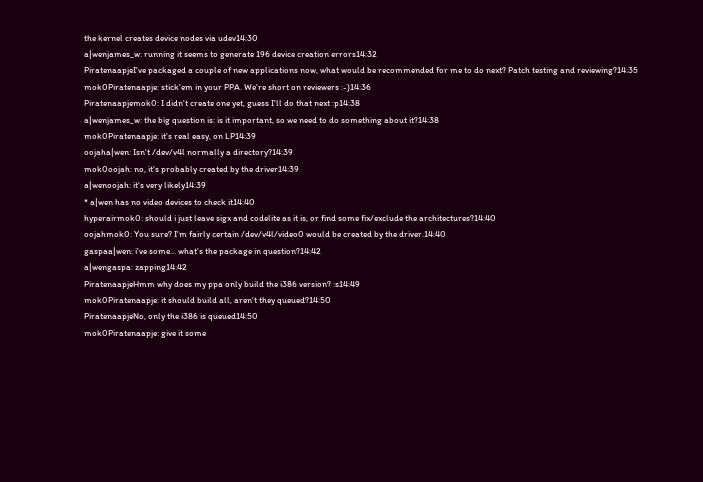the kernel creates device nodes via udev14:30
a|wenjames_w: running it seems to generate 196 device creation errors14:32
PiratenaapjeI've packaged a couple of new applications now, what would be recommended for me to do next? Patch testing and reviewing?14:35
mok0Piratenaapje: stick'em in your PPA. We're short on reviewers :-)14:36
Piratenaapjemok0: I didn't create one yet, guess I'll do that next :p14:38
a|wenjames_w: the big question is: is it important, so we need to do something about it?14:38
mok0Piratenaapje: it's real easy, on LP14:39
oojaha|wen: Isn't /dev/v4l normally a directory?14:39
mok0oojah: no, it's probably created by the driver14:39
a|wenoojah: it's very likely14:39
* a|wen has no video devices to check it14:40
hyperairmok0: should i just leave sigx and codelite as it is, or find some fix/exclude the architectures?14:40
oojahmok0: You sure? I'm fairly certain /dev/v4l/video0 would be created by the driver.14:40
gaspaa|wen: i've some... what's the package in question?14:42
a|wengaspa: zapping14:42
PiratenaapjeHmm why does my ppa only build the i386 version? :s14:49
mok0Piratenaapje: it should build all, aren't they queued?14:50
PiratenaapjeNo, only the i386 is queued14:50
mok0Piratenaapje: give it some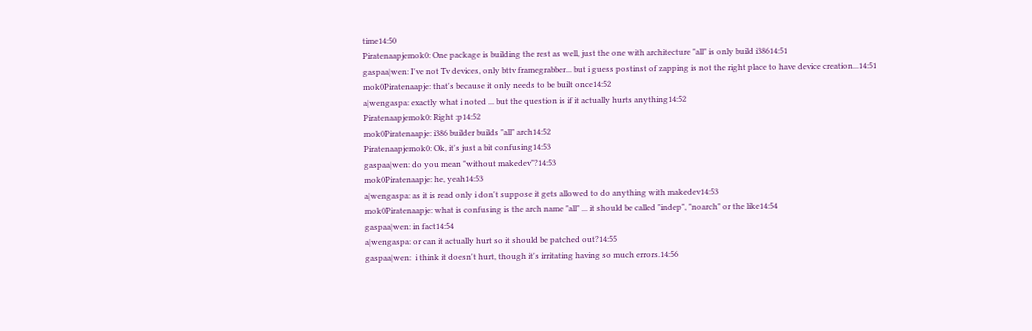time14:50
Piratenaapjemok0: One package is building the rest as well, just the one with architecture "all" is only build i38614:51
gaspaa|wen: I've not Tv devices, only bttv framegrabber... but i guess postinst of zapping is not the right place to have device creation...14:51
mok0Piratenaapje: that's because it only needs to be built once14:52
a|wengaspa: exactly what i noted ... but the question is if it actually hurts anything14:52
Piratenaapjemok0: Right :p14:52
mok0Piratenaapje: i386 builder builds "all" arch14:52
Piratenaapjemok0: Ok, it's just a bit confusing14:53
gaspaa|wen: do you mean "without makedev"?14:53
mok0Piratenaapje: he, yeah14:53
a|wengaspa: as it is read only i don't suppose it gets allowed to do anything with makedev14:53
mok0Piratenaapje: what is confusing is the arch name "all" ... it should be called "indep", "noarch" or the like14:54
gaspaa|wen: in fact14:54
a|wengaspa: or can it actually hurt so it should be patched out?14:55
gaspaa|wen:  i think it doesn't hurt, though it's irritating having so much errors.14:56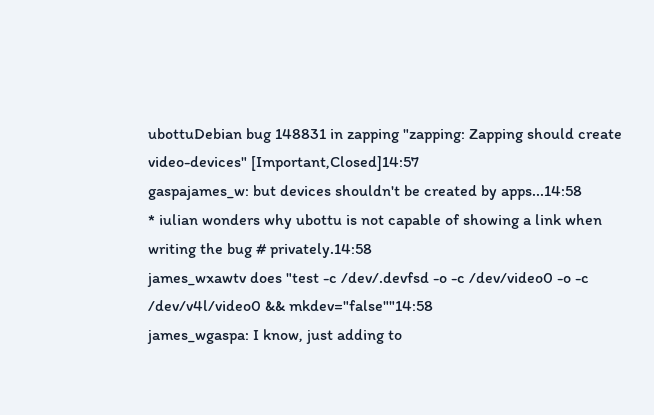ubottuDebian bug 148831 in zapping "zapping: Zapping should create video-devices" [Important,Closed]14:57
gaspajames_w: but devices shouldn't be created by apps...14:58
* iulian wonders why ubottu is not capable of showing a link when writing the bug # privately.14:58
james_wxawtv does "test -c /dev/.devfsd -o -c /dev/video0 -o -c /dev/v4l/video0 && mkdev="false""14:58
james_wgaspa: I know, just adding to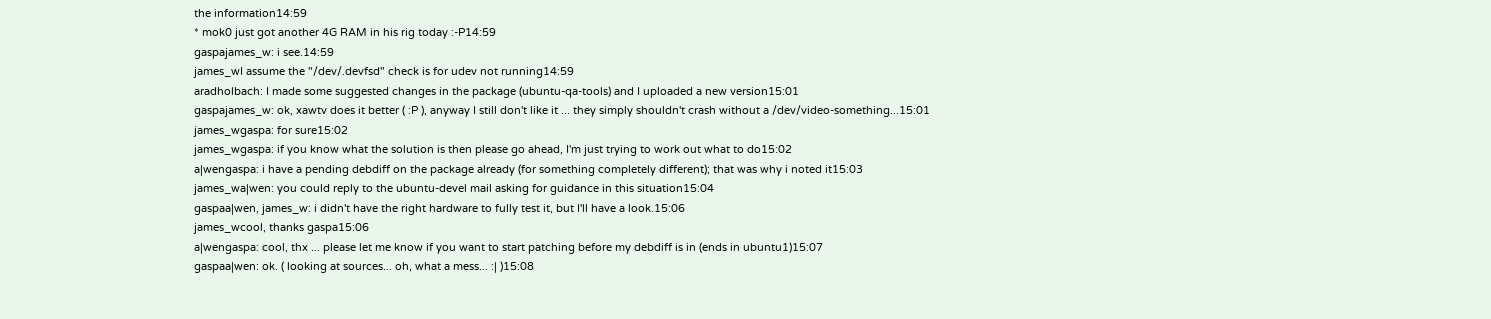the information14:59
* mok0 just got another 4G RAM in his rig today :-P14:59
gaspajames_w: i see.14:59
james_wI assume the "/dev/.devfsd" check is for udev not running14:59
aradholbach: I made some suggested changes in the package (ubuntu-qa-tools) and I uploaded a new version15:01
gaspajames_w: ok, xawtv does it better ( :P ), anyway I still don't like it ... they simply shouldn't crash without a /dev/video-something...15:01
james_wgaspa: for sure15:02
james_wgaspa: if you know what the solution is then please go ahead, I'm just trying to work out what to do15:02
a|wengaspa: i have a pending debdiff on the package already (for something completely different); that was why i noted it15:03
james_wa|wen: you could reply to the ubuntu-devel mail asking for guidance in this situation15:04
gaspaa|wen, james_w: i didn't have the right hardware to fully test it, but I'll have a look.15:06
james_wcool, thanks gaspa15:06
a|wengaspa: cool, thx ... please let me know if you want to start patching before my debdiff is in (ends in ubuntu1)15:07
gaspaa|wen: ok. ( looking at sources... oh, what a mess... :| )15:08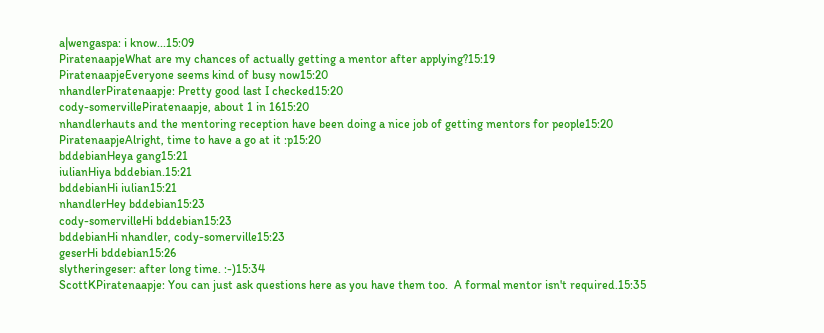a|wengaspa: i know...15:09
PiratenaapjeWhat are my chances of actually getting a mentor after applying?15:19
PiratenaapjeEveryone seems kind of busy now15:20
nhandlerPiratenaapje: Pretty good last I checked15:20
cody-somervillePiratenaapje, about 1 in 1615:20
nhandlerhauts and the mentoring reception have been doing a nice job of getting mentors for people15:20
PiratenaapjeAlright, time to have a go at it :p15:20
bddebianHeya gang15:21
iulianHiya bddebian.15:21
bddebianHi iulian15:21
nhandlerHey bddebian15:23
cody-somervilleHi bddebian15:23
bddebianHi nhandler, cody-somerville15:23
geserHi bddebian15:26
slytheringeser: after long time. :-)15:34
ScottKPiratenaapje: You can just ask questions here as you have them too.  A formal mentor isn't required.15:35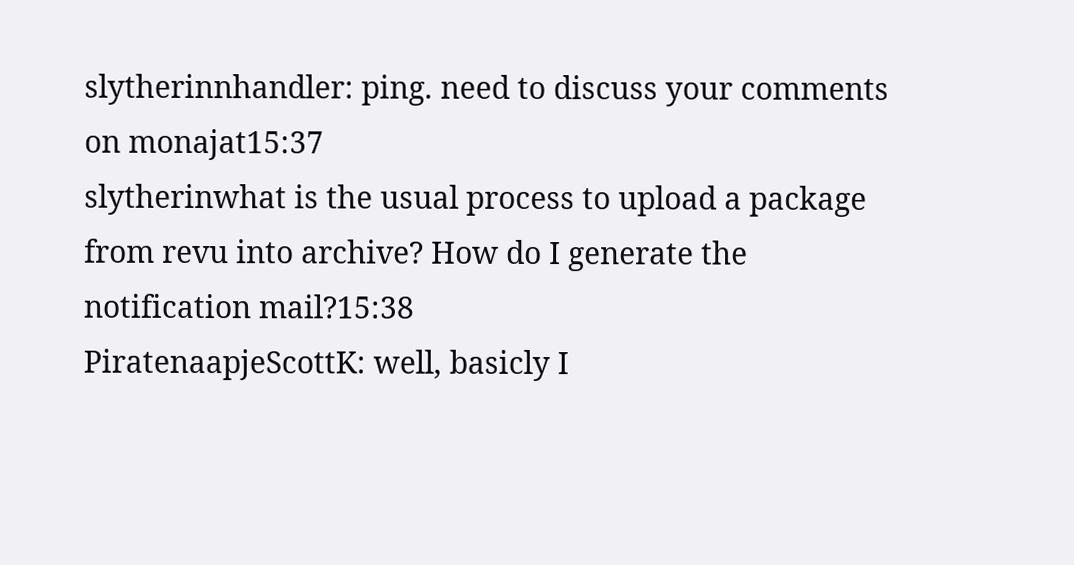slytherinnhandler: ping. need to discuss your comments on monajat15:37
slytherinwhat is the usual process to upload a package from revu into archive? How do I generate the notification mail?15:38
PiratenaapjeScottK: well, basicly I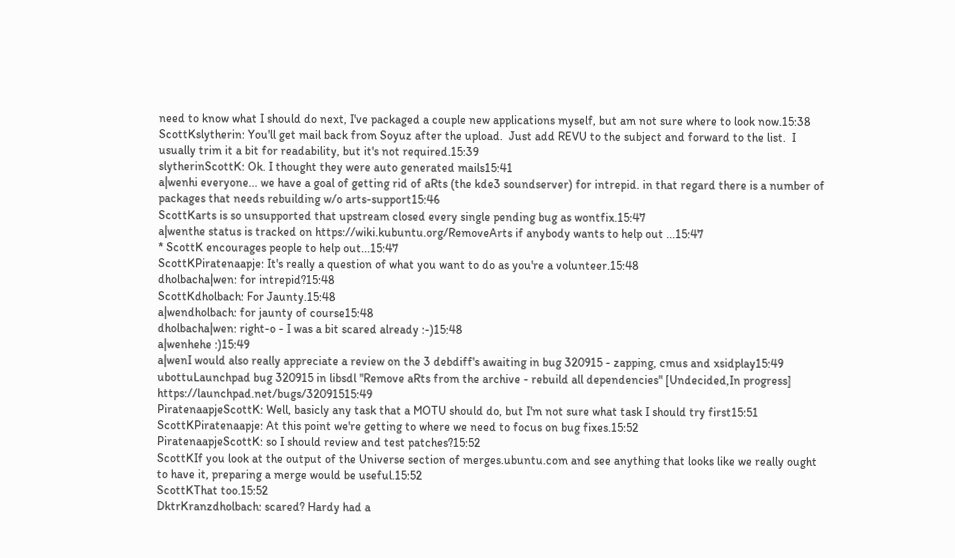need to know what I should do next, I've packaged a couple new applications myself, but am not sure where to look now.15:38
ScottKslytherin: You'll get mail back from Soyuz after the upload.  Just add REVU to the subject and forward to the list.  I usually trim it a bit for readability, but it's not required.15:39
slytherinScottK: Ok. I thought they were auto generated mails15:41
a|wenhi everyone... we have a goal of getting rid of aRts (the kde3 soundserver) for intrepid. in that regard there is a number of packages that needs rebuilding w/o arts-support15:46
ScottKarts is so unsupported that upstream closed every single pending bug as wontfix.15:47
a|wenthe status is tracked on https://wiki.kubuntu.org/RemoveArts if anybody wants to help out ...15:47
* ScottK encourages people to help out...15:47
ScottKPiratenaapje: It's really a question of what you want to do as you're a volunteer.15:48
dholbacha|wen: for intrepid?15:48
ScottKdholbach: For Jaunty.15:48
a|wendholbach: for jaunty of course15:48
dholbacha|wen: right-o - I was a bit scared already :-)15:48
a|wenhehe :)15:49
a|wenI would also really appreciate a review on the 3 debdiff's awaiting in bug 320915 - zapping, cmus and xsidplay15:49
ubottuLaunchpad bug 320915 in libsdl "Remove aRts from the archive - rebuild all dependencies" [Undecided,In progress] https://launchpad.net/bugs/32091515:49
PiratenaapjeScottK: Well, basicly any task that a MOTU should do, but I'm not sure what task I should try first15:51
ScottKPiratenaapje: At this point we're getting to where we need to focus on bug fixes.15:52
PiratenaapjeScottK: so I should review and test patches?15:52
ScottKIf you look at the output of the Universe section of merges.ubuntu.com and see anything that looks like we really ought to have it, preparing a merge would be useful.15:52
ScottKThat too.15:52
DktrKranzdholbach: scared? Hardy had a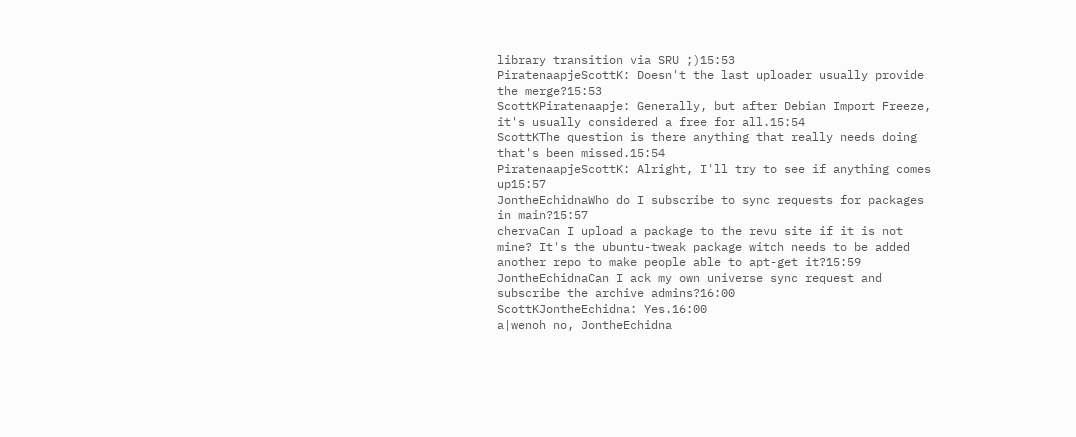library transition via SRU ;)15:53
PiratenaapjeScottK: Doesn't the last uploader usually provide the merge?15:53
ScottKPiratenaapje: Generally, but after Debian Import Freeze, it's usually considered a free for all.15:54
ScottKThe question is there anything that really needs doing that's been missed.15:54
PiratenaapjeScottK: Alright, I'll try to see if anything comes up15:57
JontheEchidnaWho do I subscribe to sync requests for packages in main?15:57
chervaCan I upload a package to the revu site if it is not mine? It's the ubuntu-tweak package witch needs to be added another repo to make people able to apt-get it?15:59
JontheEchidnaCan I ack my own universe sync request and subscribe the archive admins?16:00
ScottKJontheEchidna: Yes.16:00
a|wenoh no, JontheEchidna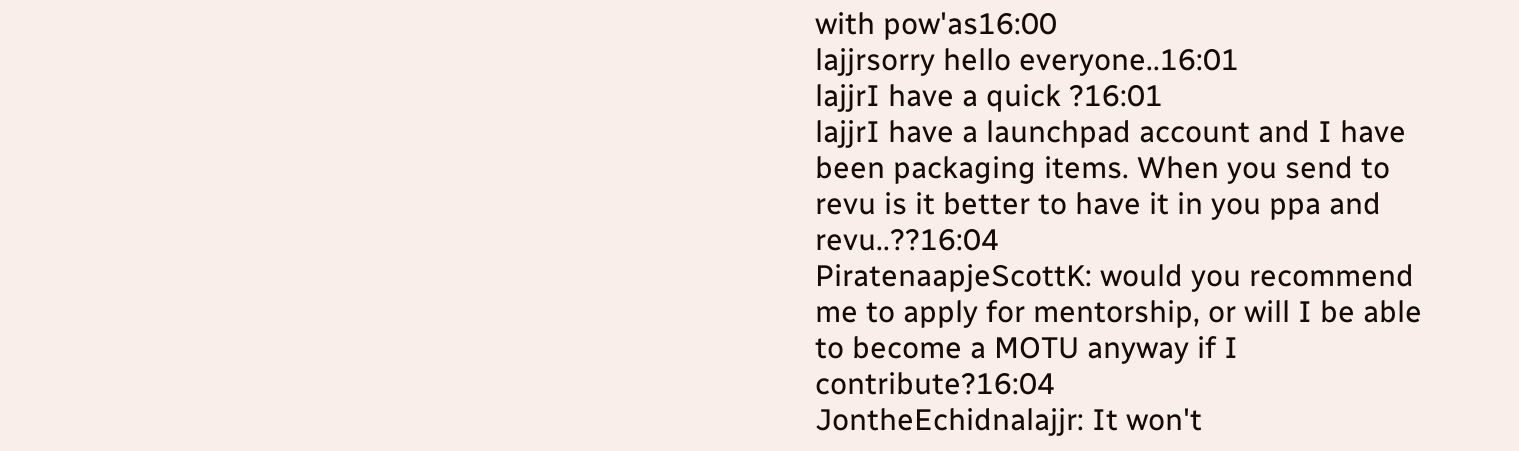with pow'as16:00
lajjrsorry hello everyone..16:01
lajjrI have a quick ?16:01
lajjrI have a launchpad account and I have been packaging items. When you send to revu is it better to have it in you ppa and revu..??16:04
PiratenaapjeScottK: would you recommend me to apply for mentorship, or will I be able to become a MOTU anyway if I contribute?16:04
JontheEchidnalajjr: It won't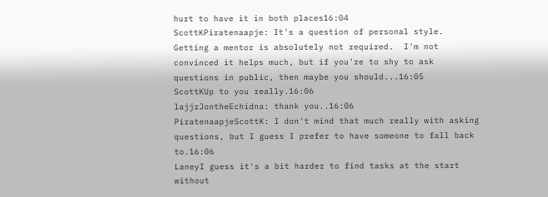hurt to have it in both places16:04
ScottKPiratenaapje: It's a question of personal style.  Getting a mentor is absolutely not required.  I'm not convinced it helps much, but if you're to shy to ask questions in public, then maybe you should...16:05
ScottKUp to you really.16:06
lajjrJontheEchidna: thank you..16:06
PiratenaapjeScottK: I don't mind that much really with asking questions, but I guess I prefer to have someone to fall back to.16:06
LaneyI guess it's a bit harder to find tasks at the start without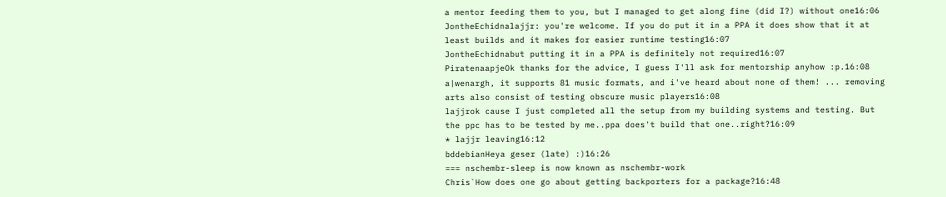a mentor feeding them to you, but I managed to get along fine (did I?) without one16:06
JontheEchidnalajjr: you're welcome. If you do put it in a PPA it does show that it at least builds and it makes for easier runtime testing16:07
JontheEchidnabut putting it in a PPA is definitely not required16:07
PiratenaapjeOk thanks for the advice, I guess I'll ask for mentorship anyhow :p.16:08
a|wenargh, it supports 81 music formats, and i've heard about none of them! ... removing arts also consist of testing obscure music players16:08
lajjrok cause I just completed all the setup from my building systems and testing. But the ppc has to be tested by me..ppa does't build that one..right?16:09
* lajjr leaving16:12
bddebianHeya geser (late) :)16:26
=== nschembr-sleep is now known as nschembr-work
Chris`How does one go about getting backporters for a package?16:48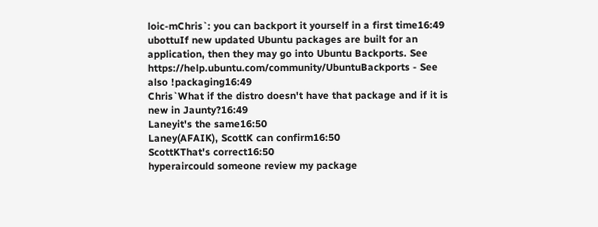loic-mChris`: you can backport it yourself in a first time16:49
ubottuIf new updated Ubuntu packages are built for an application, then they may go into Ubuntu Backports. See https://help.ubuntu.com/community/UbuntuBackports - See also !packaging16:49
Chris`What if the distro doesn't have that package and if it is new in Jaunty?16:49
Laneyit's the same16:50
Laney(AFAIK), ScottK can confirm16:50
ScottKThat's correct16:50
hyperaircould someone review my package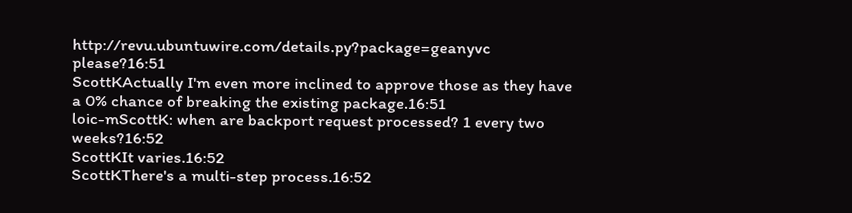http://revu.ubuntuwire.com/details.py?package=geanyvc please?16:51
ScottKActually I'm even more inclined to approve those as they have a 0% chance of breaking the existing package.16:51
loic-mScottK: when are backport request processed? 1 every two weeks?16:52
ScottKIt varies.16:52
ScottKThere's a multi-step process.16:52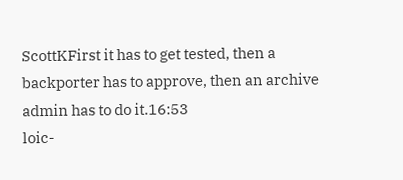ScottKFirst it has to get tested, then a backporter has to approve, then an archive admin has to do it.16:53
loic-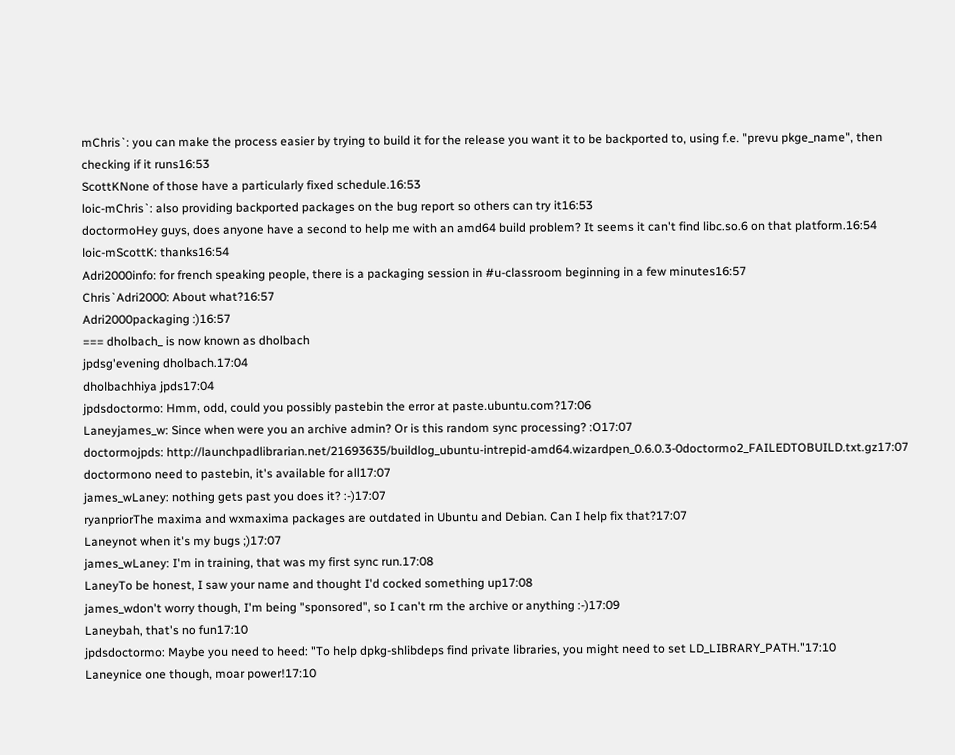mChris`: you can make the process easier by trying to build it for the release you want it to be backported to, using f.e. "prevu pkge_name", then checking if it runs16:53
ScottKNone of those have a particularly fixed schedule.16:53
loic-mChris`: also providing backported packages on the bug report so others can try it16:53
doctormoHey guys, does anyone have a second to help me with an amd64 build problem? It seems it can't find libc.so.6 on that platform.16:54
loic-mScottK: thanks16:54
Adri2000info: for french speaking people, there is a packaging session in #u-classroom beginning in a few minutes16:57
Chris`Adri2000: About what?16:57
Adri2000packaging :)16:57
=== dholbach_ is now known as dholbach
jpdsg'evening dholbach.17:04
dholbachhiya jpds17:04
jpdsdoctormo: Hmm, odd, could you possibly pastebin the error at paste.ubuntu.com?17:06
Laneyjames_w: Since when were you an archive admin? Or is this random sync processing? :O17:07
doctormojpds: http://launchpadlibrarian.net/21693635/buildlog_ubuntu-intrepid-amd64.wizardpen_0.6.0.3-0doctormo2_FAILEDTOBUILD.txt.gz17:07
doctormono need to pastebin, it's available for all17:07
james_wLaney: nothing gets past you does it? :-)17:07
ryanpriorThe maxima and wxmaxima packages are outdated in Ubuntu and Debian. Can I help fix that?17:07
Laneynot when it's my bugs ;)17:07
james_wLaney: I'm in training, that was my first sync run.17:08
LaneyTo be honest, I saw your name and thought I'd cocked something up17:08
james_wdon't worry though, I'm being "sponsored", so I can't rm the archive or anything :-)17:09
Laneybah, that's no fun17:10
jpdsdoctormo: Maybe you need to heed: "To help dpkg-shlibdeps find private libraries, you might need to set LD_LIBRARY_PATH."17:10
Laneynice one though, moar power!17:10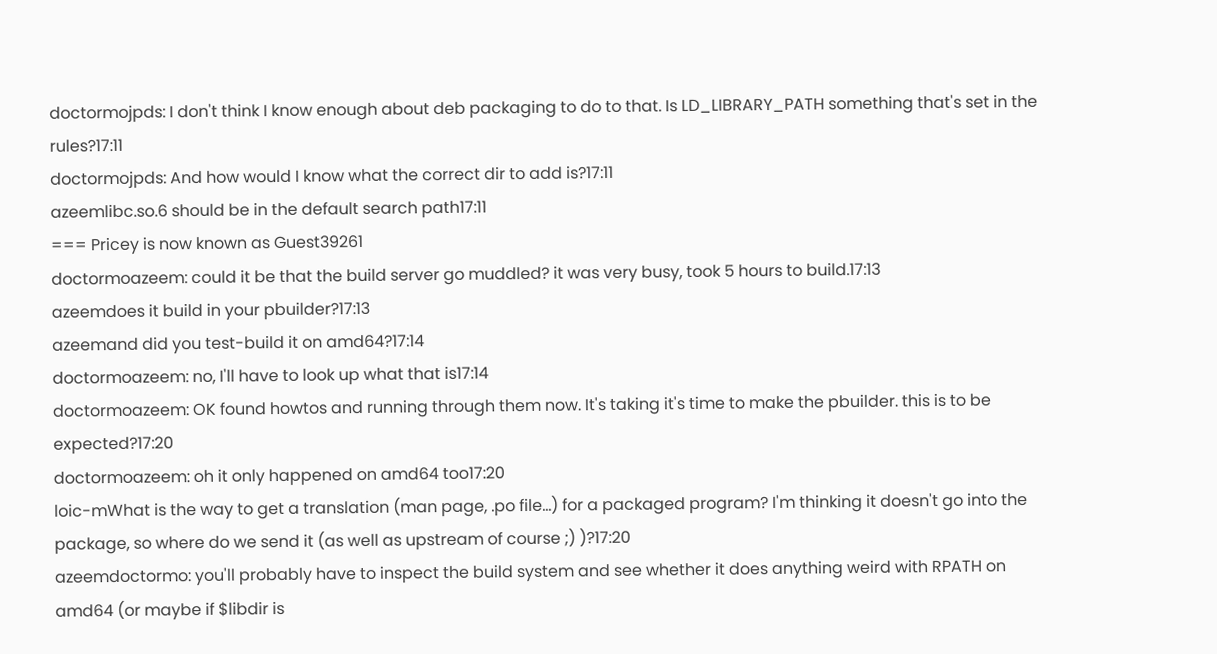doctormojpds: I don't think I know enough about deb packaging to do to that. Is LD_LIBRARY_PATH something that's set in the rules?17:11
doctormojpds: And how would I know what the correct dir to add is?17:11
azeemlibc.so.6 should be in the default search path17:11
=== Pricey is now known as Guest39261
doctormoazeem: could it be that the build server go muddled? it was very busy, took 5 hours to build.17:13
azeemdoes it build in your pbuilder?17:13
azeemand did you test-build it on amd64?17:14
doctormoazeem: no, I'll have to look up what that is17:14
doctormoazeem: OK found howtos and running through them now. It's taking it's time to make the pbuilder. this is to be expected?17:20
doctormoazeem: oh it only happened on amd64 too17:20
loic-mWhat is the way to get a translation (man page, .po file...) for a packaged program? I'm thinking it doesn't go into the package, so where do we send it (as well as upstream of course ;) )?17:20
azeemdoctormo: you'll probably have to inspect the build system and see whether it does anything weird with RPATH on amd64 (or maybe if $libdir is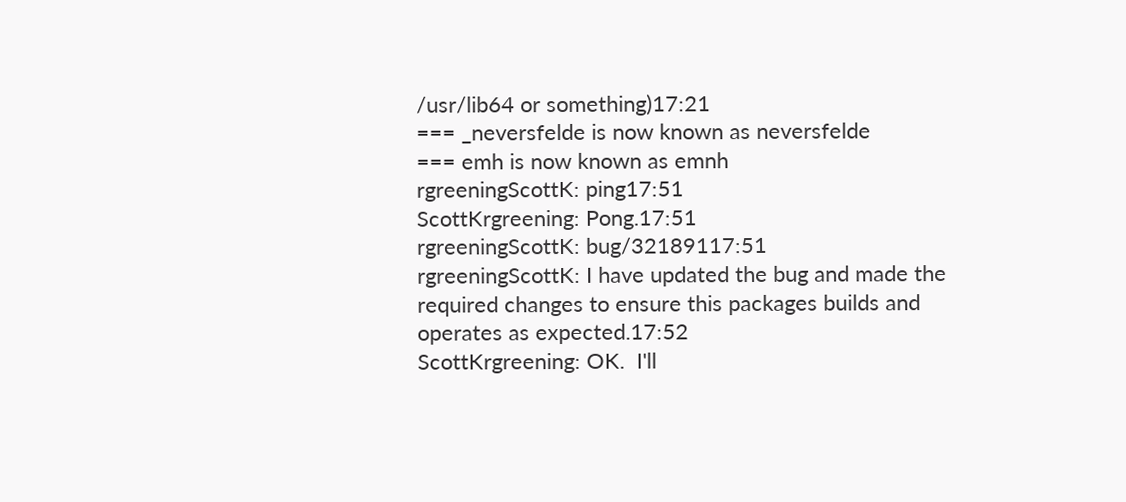/usr/lib64 or something)17:21
=== _neversfelde is now known as neversfelde
=== emh is now known as emnh
rgreeningScottK: ping17:51
ScottKrgreening: Pong.17:51
rgreeningScottK: bug/32189117:51
rgreeningScottK: I have updated the bug and made the required changes to ensure this packages builds and operates as expected.17:52
ScottKrgreening: OK.  I'll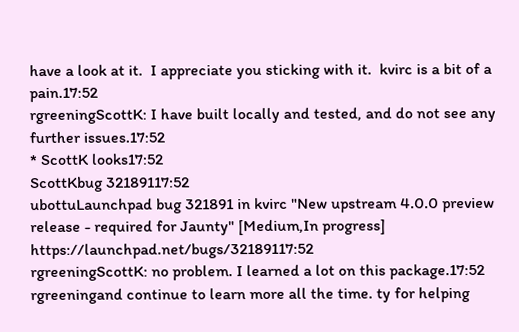have a look at it.  I appreciate you sticking with it.  kvirc is a bit of a pain.17:52
rgreeningScottK: I have built locally and tested, and do not see any further issues.17:52
* ScottK looks17:52
ScottKbug 32189117:52
ubottuLaunchpad bug 321891 in kvirc "New upstream 4.0.0 preview release - required for Jaunty" [Medium,In progress] https://launchpad.net/bugs/32189117:52
rgreeningScottK: no problem. I learned a lot on this package.17:52
rgreeningand continue to learn more all the time. ty for helping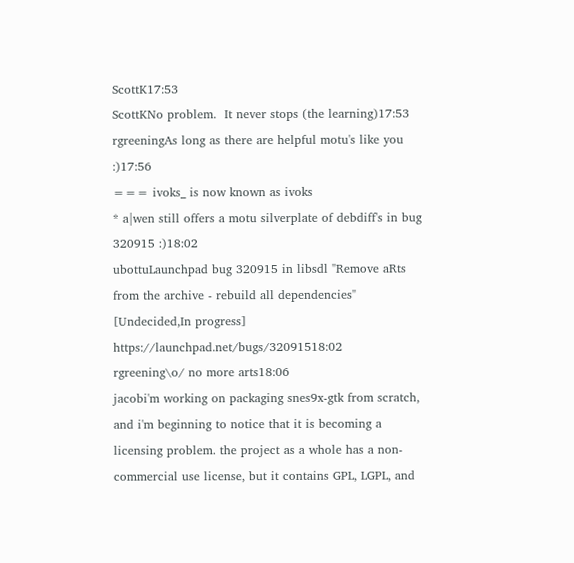ScottK17:53
ScottKNo problem.  It never stops (the learning)17:53
rgreeningAs long as there are helpful motu's like you :)17:56
=== ivoks_ is now known as ivoks
* a|wen still offers a motu silverplate of debdiff's in bug 320915 :)18:02
ubottuLaunchpad bug 320915 in libsdl "Remove aRts from the archive - rebuild all dependencies" [Undecided,In progress] https://launchpad.net/bugs/32091518:02
rgreening\o/ no more arts18:06
jacobi'm working on packaging snes9x-gtk from scratch, and i'm beginning to notice that it is becoming a licensing problem. the project as a whole has a non-commercial use license, but it contains GPL, LGPL, and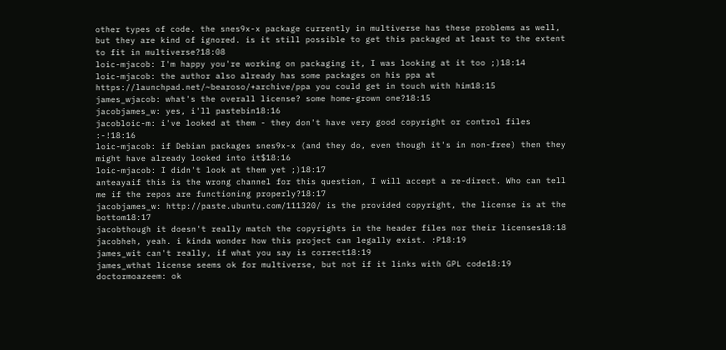other types of code. the snes9x-x package currently in multiverse has these problems as well, but they are kind of ignored. is it still possible to get this packaged at least to the extent to fit in multiverse?18:08
loic-mjacob: I'm happy you're working on packaging it, I was looking at it too ;)18:14
loic-mjacob: the author also already has some packages on his ppa at https://launchpad.net/~bearoso/+archive/ppa you could get in touch with him18:15
james_wjacob: what's the overall license? some home-grown one?18:15
jacobjames_w: yes, i'll pastebin18:16
jacobloic-m: i've looked at them - they don't have very good copyright or control files :-!18:16
loic-mjacob: if Debian packages snes9x-x (and they do, even though it's in non-free) then they might have already looked into it$18:16
loic-mjacob: I didn't look at them yet ;)18:17
anteayaif this is the wrong channel for this question, I will accept a re-direct. Who can tell me if the repos are functioning properly?18:17
jacobjames_w: http://paste.ubuntu.com/111320/ is the provided copyright, the license is at the bottom18:17
jacobthough it doesn't really match the copyrights in the header files nor their licenses18:18
jacobheh, yeah. i kinda wonder how this project can legally exist. :P18:19
james_wit can't really, if what you say is correct18:19
james_wthat license seems ok for multiverse, but not if it links with GPL code18:19
doctormoazeem: ok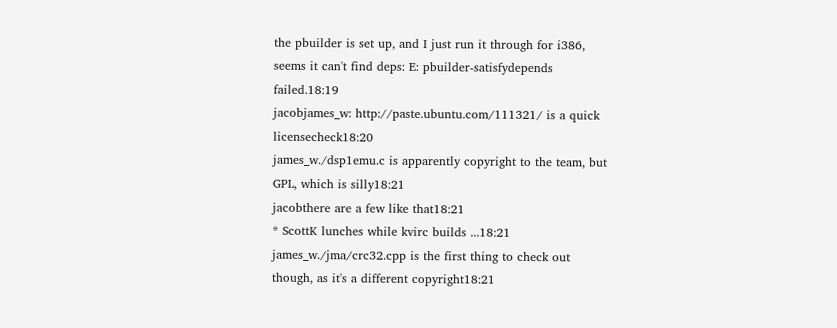the pbuilder is set up, and I just run it through for i386, seems it can't find deps: E: pbuilder-satisfydepends failed.18:19
jacobjames_w: http://paste.ubuntu.com/111321/ is a quick licensecheck18:20
james_w./dsp1emu.c is apparently copyright to the team, but GPL, which is silly18:21
jacobthere are a few like that18:21
* ScottK lunches while kvirc builds ...18:21
james_w./jma/crc32.cpp is the first thing to check out though, as it's a different copyright18:21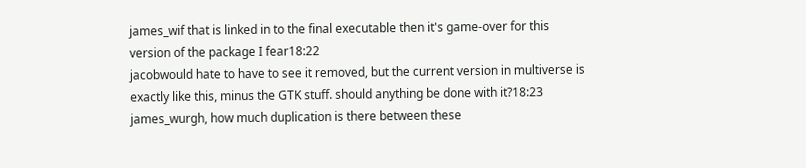james_wif that is linked in to the final executable then it's game-over for this version of the package I fear18:22
jacobwould hate to have to see it removed, but the current version in multiverse is exactly like this, minus the GTK stuff. should anything be done with it?18:23
james_wurgh, how much duplication is there between these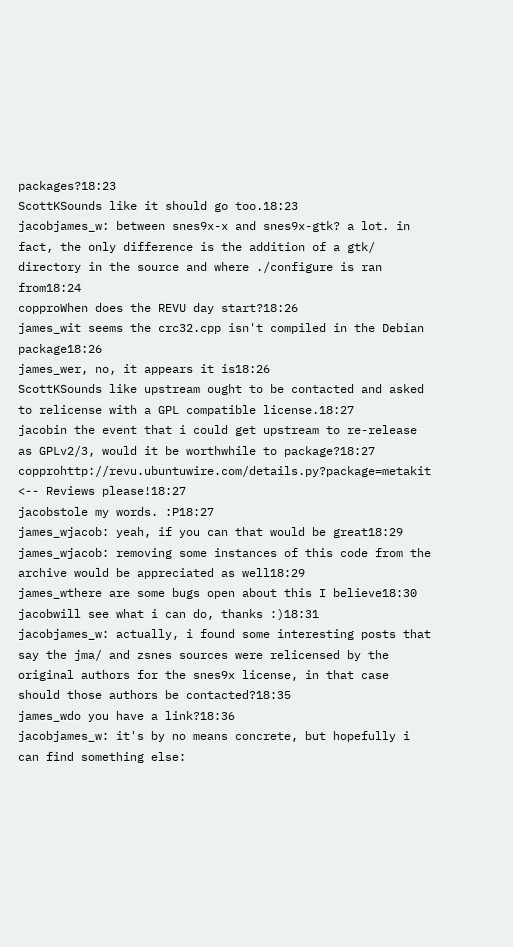packages?18:23
ScottKSounds like it should go too.18:23
jacobjames_w: between snes9x-x and snes9x-gtk? a lot. in fact, the only difference is the addition of a gtk/ directory in the source and where ./configure is ran from18:24
copproWhen does the REVU day start?18:26
james_wit seems the crc32.cpp isn't compiled in the Debian package18:26
james_wer, no, it appears it is18:26
ScottKSounds like upstream ought to be contacted and asked to relicense with a GPL compatible license.18:27
jacobin the event that i could get upstream to re-release as GPLv2/3, would it be worthwhile to package?18:27
copprohttp://revu.ubuntuwire.com/details.py?package=metakit <-- Reviews please!18:27
jacobstole my words. :P18:27
james_wjacob: yeah, if you can that would be great18:29
james_wjacob: removing some instances of this code from the archive would be appreciated as well18:29
james_wthere are some bugs open about this I believe18:30
jacobwill see what i can do, thanks :)18:31
jacobjames_w: actually, i found some interesting posts that say the jma/ and zsnes sources were relicensed by the original authors for the snes9x license, in that case should those authors be contacted?18:35
james_wdo you have a link?18:36
jacobjames_w: it's by no means concrete, but hopefully i can find something else: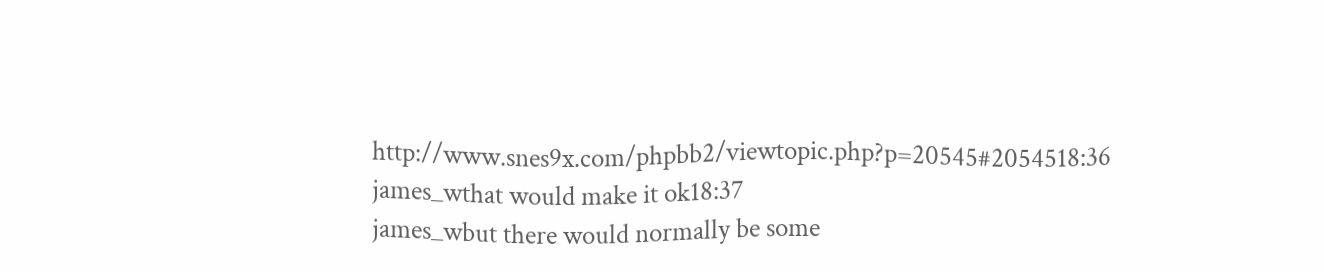http://www.snes9x.com/phpbb2/viewtopic.php?p=20545#2054518:36
james_wthat would make it ok18:37
james_wbut there would normally be some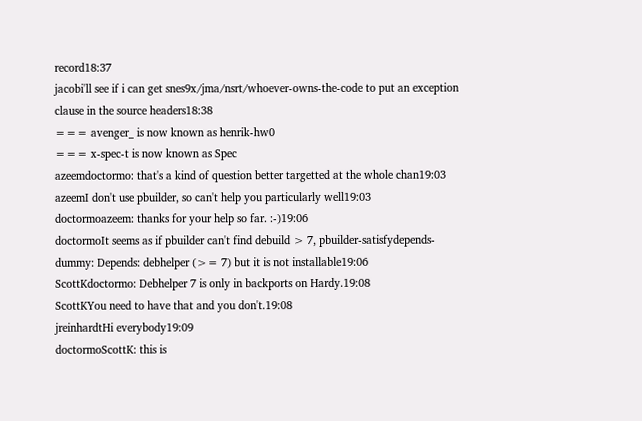record18:37
jacobi'll see if i can get snes9x/jma/nsrt/whoever-owns-the-code to put an exception clause in the source headers18:38
=== avenger_ is now known as henrik-hw0
=== x-spec-t is now known as Spec
azeemdoctormo: that's a kind of question better targetted at the whole chan19:03
azeemI don't use pbuilder, so can't help you particularly well19:03
doctormoazeem: thanks for your help so far. :-)19:06
doctormoIt seems as if pbuilder can't find debuild > 7, pbuilder-satisfydepends-dummy: Depends: debhelper (>= 7) but it is not installable19:06
ScottKdoctormo: Debhelper 7 is only in backports on Hardy.19:08
ScottKYou need to have that and you don't.19:08
jreinhardtHi everybody19:09
doctormoScottK: this is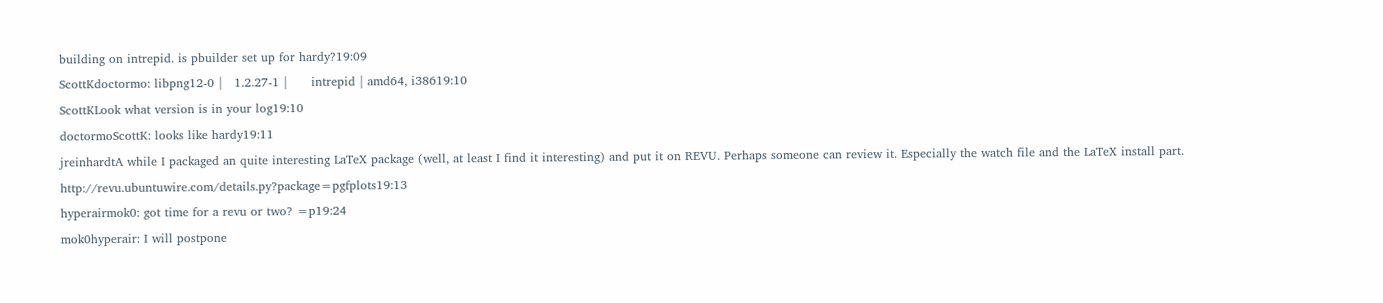building on intrepid. is pbuilder set up for hardy?19:09
ScottKdoctormo: libpng12-0 |   1.2.27-1 |      intrepid | amd64, i38619:10
ScottKLook what version is in your log19:10
doctormoScottK: looks like hardy19:11
jreinhardtA while I packaged an quite interesting LaTeX package (well, at least I find it interesting) and put it on REVU. Perhaps someone can review it. Especially the watch file and the LaTeX install part. http://revu.ubuntuwire.com/details.py?package=pgfplots19:13
hyperairmok0: got time for a revu or two? =p19:24
mok0hyperair: I will postpone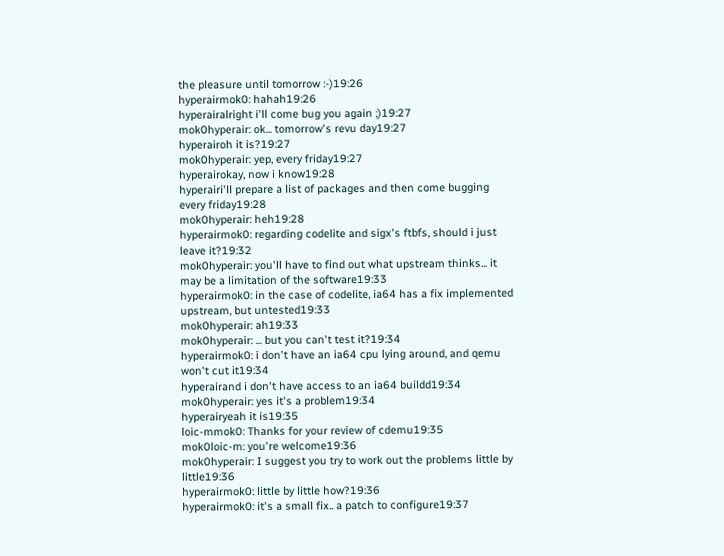the pleasure until tomorrow :-)19:26
hyperairmok0: hahah19:26
hyperairalright i'll come bug you again ;)19:27
mok0hyperair: ok... tomorrow's revu day19:27
hyperairoh it is?19:27
mok0hyperair: yep, every friday19:27
hyperairokay, now i know19:28
hyperairi'll prepare a list of packages and then come bugging every friday19:28
mok0hyperair: heh19:28
hyperairmok0: regarding codelite and sigx's ftbfs, should i just leave it?19:32
mok0hyperair: you'll have to find out what upstream thinks... it may be a limitation of the software19:33
hyperairmok0: in the case of codelite, ia64 has a fix implemented upstream, but untested19:33
mok0hyperair: ah19:33
mok0hyperair: ... but you can't test it?19:34
hyperairmok0: i don't have an ia64 cpu lying around, and qemu won't cut it19:34
hyperairand i don't have access to an ia64 buildd19:34
mok0hyperair: yes it's a problem19:34
hyperairyeah it is19:35
loic-mmok0: Thanks for your review of cdemu19:35
mok0loic-m: you're welcome19:36
mok0hyperair: I suggest you try to work out the problems little by little19:36
hyperairmok0: little by little how?19:36
hyperairmok0: it's a small fix.. a patch to configure19:37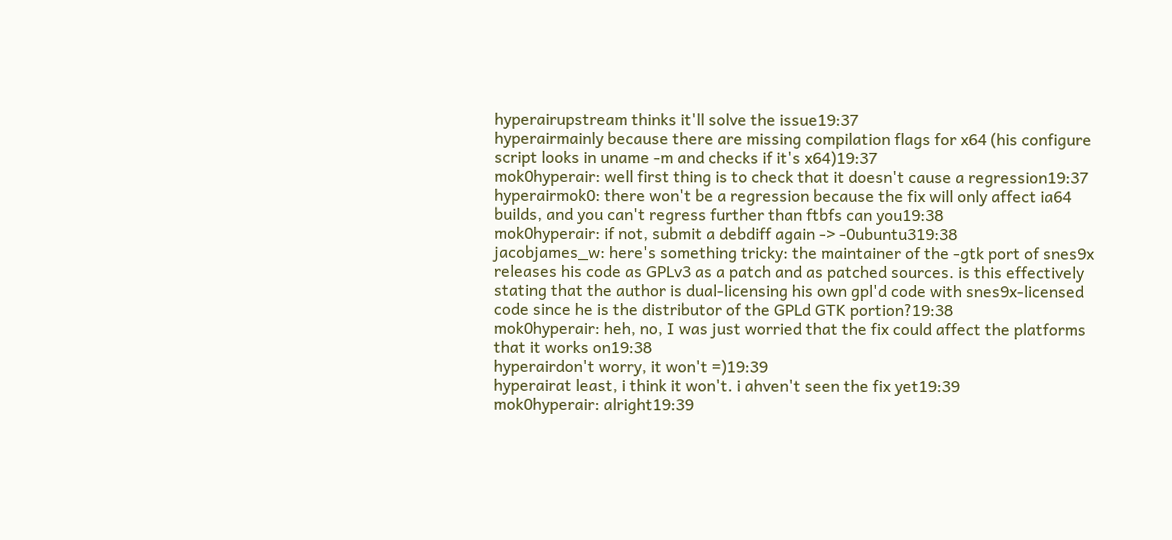hyperairupstream thinks it'll solve the issue19:37
hyperairmainly because there are missing compilation flags for x64 (his configure script looks in uname -m and checks if it's x64)19:37
mok0hyperair: well first thing is to check that it doesn't cause a regression19:37
hyperairmok0: there won't be a regression because the fix will only affect ia64 builds, and you can't regress further than ftbfs can you19:38
mok0hyperair: if not, submit a debdiff again -> -0ubuntu319:38
jacobjames_w: here's something tricky: the maintainer of the -gtk port of snes9x releases his code as GPLv3 as a patch and as patched sources. is this effectively stating that the author is dual-licensing his own gpl'd code with snes9x-licensed code since he is the distributor of the GPLd GTK portion?19:38
mok0hyperair: heh, no, I was just worried that the fix could affect the platforms that it works on19:38
hyperairdon't worry, it won't =)19:39
hyperairat least, i think it won't. i ahven't seen the fix yet19:39
mok0hyperair: alright19:39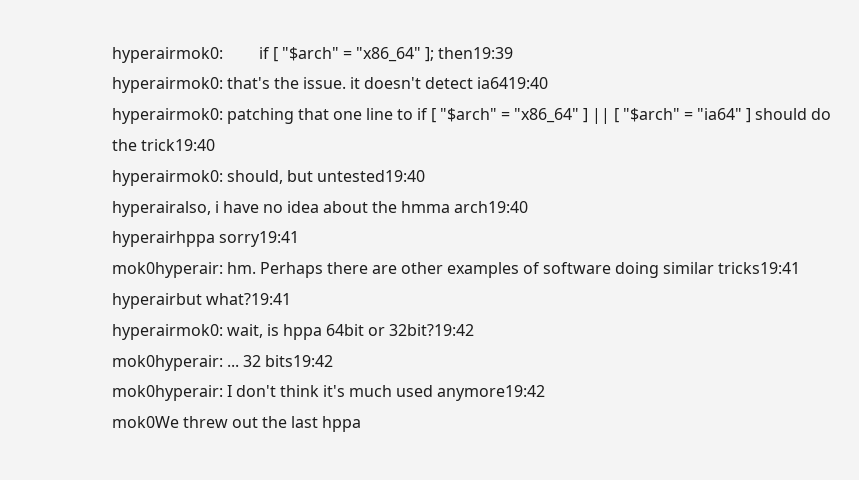hyperairmok0:         if [ "$arch" = "x86_64" ]; then19:39
hyperairmok0: that's the issue. it doesn't detect ia6419:40
hyperairmok0: patching that one line to if [ "$arch" = "x86_64" ] || [ "$arch" = "ia64" ] should do the trick19:40
hyperairmok0: should, but untested19:40
hyperairalso, i have no idea about the hmma arch19:40
hyperairhppa sorry19:41
mok0hyperair: hm. Perhaps there are other examples of software doing similar tricks19:41
hyperairbut what?19:41
hyperairmok0: wait, is hppa 64bit or 32bit?19:42
mok0hyperair: ... 32 bits19:42
mok0hyperair: I don't think it's much used anymore19:42
mok0We threw out the last hppa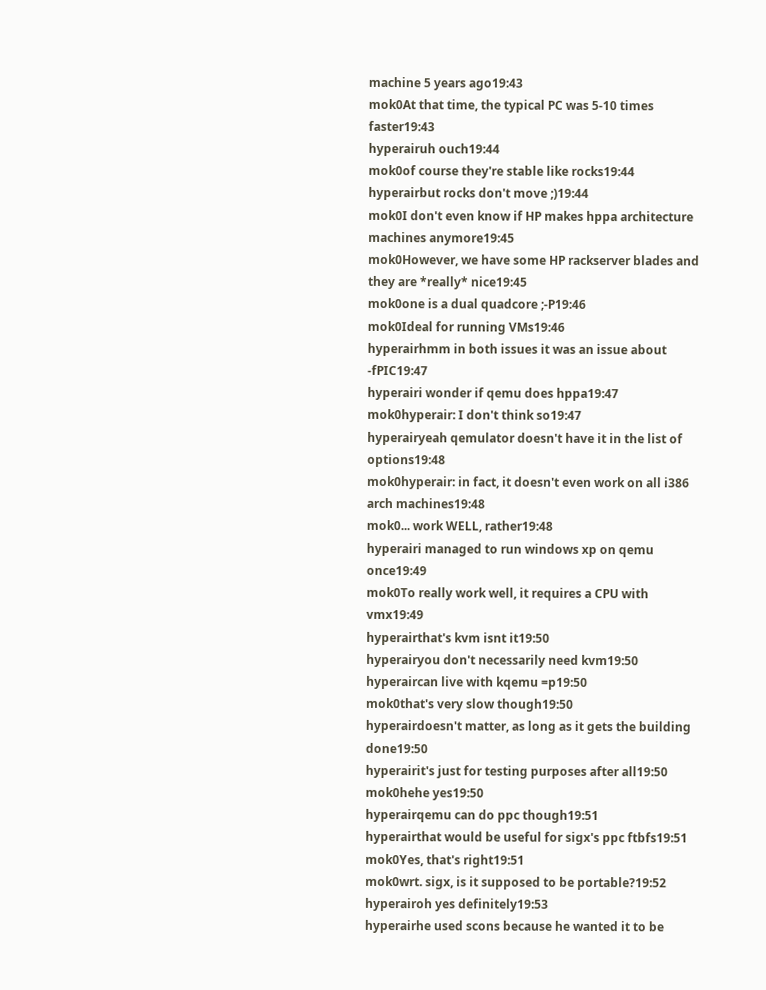machine 5 years ago19:43
mok0At that time, the typical PC was 5-10 times faster19:43
hyperairuh ouch19:44
mok0of course they're stable like rocks19:44
hyperairbut rocks don't move ;)19:44
mok0I don't even know if HP makes hppa architecture machines anymore19:45
mok0However, we have some HP rackserver blades and they are *really* nice19:45
mok0one is a dual quadcore ;-P19:46
mok0Ideal for running VMs19:46
hyperairhmm in both issues it was an issue about -fPIC19:47
hyperairi wonder if qemu does hppa19:47
mok0hyperair: I don't think so19:47
hyperairyeah qemulator doesn't have it in the list of options19:48
mok0hyperair: in fact, it doesn't even work on all i386 arch machines19:48
mok0... work WELL, rather19:48
hyperairi managed to run windows xp on qemu once19:49
mok0To really work well, it requires a CPU with vmx19:49
hyperairthat's kvm isnt it19:50
hyperairyou don't necessarily need kvm19:50
hyperaircan live with kqemu =p19:50
mok0that's very slow though19:50
hyperairdoesn't matter, as long as it gets the building done19:50
hyperairit's just for testing purposes after all19:50
mok0hehe yes19:50
hyperairqemu can do ppc though19:51
hyperairthat would be useful for sigx's ppc ftbfs19:51
mok0Yes, that's right19:51
mok0wrt. sigx, is it supposed to be portable?19:52
hyperairoh yes definitely19:53
hyperairhe used scons because he wanted it to be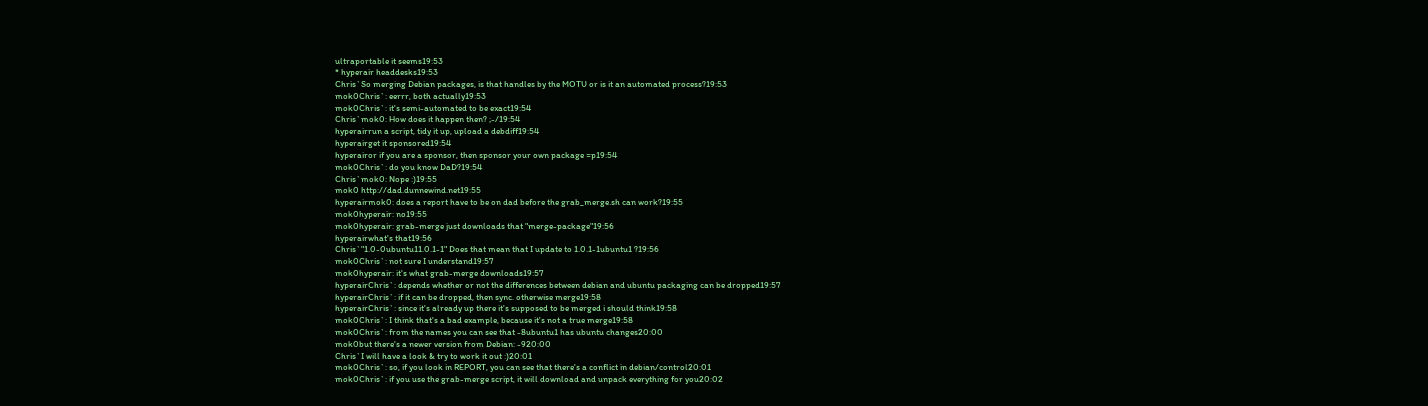ultraportable it seems19:53
* hyperair headdesks19:53
Chris`So merging Debian packages, is that handles by the MOTU or is it an automated process?19:53
mok0Chris`: eerrr, both actually19:53
mok0Chris`: it's semi-automated to be exact19:54
Chris`mok0: How does it happen then? ;-/19:54
hyperairrun a script, tidy it up, upload a debdiff19:54
hyperairget it sponsored19:54
hyperairor if you are a sponsor, then sponsor your own package =p19:54
mok0Chris`: do you know DaD?19:54
Chris`mok0: Nope :)19:55
mok0 http://dad.dunnewind.net19:55
hyperairmok0: does a report have to be on dad before the grab_merge.sh can work?19:55
mok0hyperair: no19:55
mok0hyperair: grab-merge just downloads that "merge-package"19:56
hyperairwhat's that19:56
Chris`"1.0-0ubuntu11.0.1-1" Does that mean that I update to 1.0.1-1ubuntu1 ?19:56
mok0Chris`: not sure I understand19:57
mok0hyperair: it's what grab-merge downloads19:57
hyperairChris`: depends whether or not the differences between debian and ubuntu packaging can be dropped19:57
hyperairChris`: if it can be dropped, then sync. otherwise merge19:58
hyperairChris`: since it's already up there it's supposed to be merged i should think19:58
mok0Chris`: I think that's a bad example, because it's not a true merge19:58
mok0Chris`: from the names you can see that -8ubuntu1 has ubuntu changes20:00
mok0but there's a newer version from Debian: -920:00
Chris`I will have a look & try to work it out :)20:01
mok0Chris`: so, if you look in REPORT, you can see that there's a conflict in debian/control20:01
mok0Chris`: if you use the grab-merge script, it will download and unpack everything for you20:02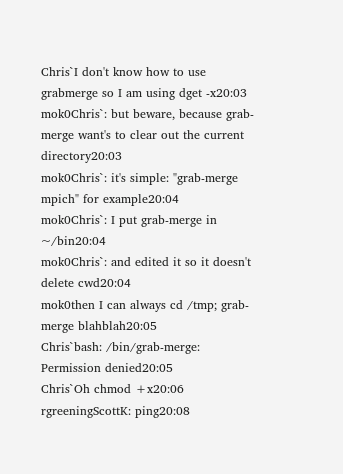Chris`I don't know how to use grabmerge so I am using dget -x20:03
mok0Chris`: but beware, because grab-merge want's to clear out the current directory20:03
mok0Chris`: it's simple: "grab-merge mpich" for example20:04
mok0Chris`: I put grab-merge in ~/bin20:04
mok0Chris`: and edited it so it doesn't delete cwd20:04
mok0then I can always cd /tmp; grab-merge blahblah20:05
Chris`bash: /bin/grab-merge: Permission denied20:05
Chris`Oh chmod +x20:06
rgreeningScottK: ping20:08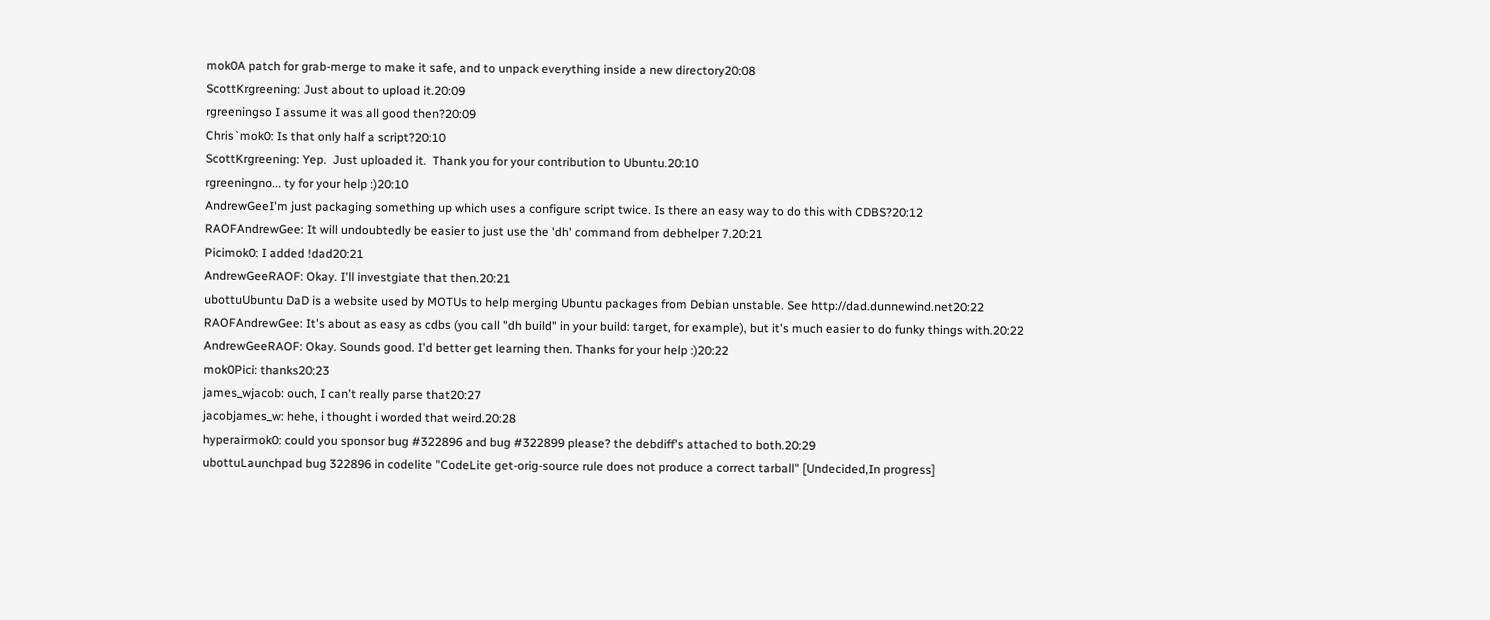mok0A patch for grab-merge to make it safe, and to unpack everything inside a new directory20:08
ScottKrgreening: Just about to upload it.20:09
rgreeningso I assume it was all good then?20:09
Chris`mok0: Is that only half a script?20:10
ScottKrgreening: Yep.  Just uploaded it.  Thank you for your contribution to Ubuntu.20:10
rgreeningno... ty for your help :)20:10
AndrewGeeI'm just packaging something up which uses a configure script twice. Is there an easy way to do this with CDBS?20:12
RAOFAndrewGee: It will undoubtedly be easier to just use the 'dh' command from debhelper 7.20:21
Picimok0: I added !dad20:21
AndrewGeeRAOF: Okay. I'll investgiate that then.20:21
ubottuUbuntu DaD is a website used by MOTUs to help merging Ubuntu packages from Debian unstable. See http://dad.dunnewind.net20:22
RAOFAndrewGee: It's about as easy as cdbs (you call "dh build" in your build: target, for example), but it's much easier to do funky things with.20:22
AndrewGeeRAOF: Okay. Sounds good. I'd better get learning then. Thanks for your help :)20:22
mok0Pici: thanks20:23
james_wjacob: ouch, I can't really parse that20:27
jacobjames_w: hehe, i thought i worded that weird.20:28
hyperairmok0: could you sponsor bug #322896 and bug #322899 please? the debdiff's attached to both.20:29
ubottuLaunchpad bug 322896 in codelite "CodeLite get-orig-source rule does not produce a correct tarball" [Undecided,In progress]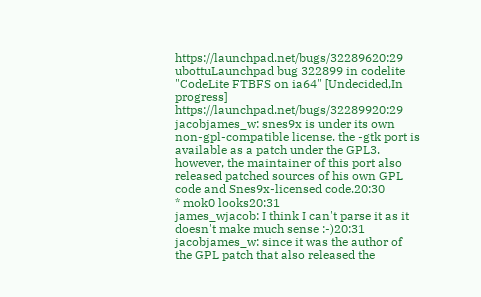https://launchpad.net/bugs/32289620:29
ubottuLaunchpad bug 322899 in codelite "CodeLite FTBFS on ia64" [Undecided,In progress] https://launchpad.net/bugs/32289920:29
jacobjames_w: snes9x is under its own non-gpl-compatible license. the -gtk port is available as a patch under the GPL3. however, the maintainer of this port also released patched sources of his own GPL code and Snes9x-licensed code.20:30
* mok0 looks20:31
james_wjacob: I think I can't parse it as it doesn't make much sense :-)20:31
jacobjames_w: since it was the author of the GPL patch that also released the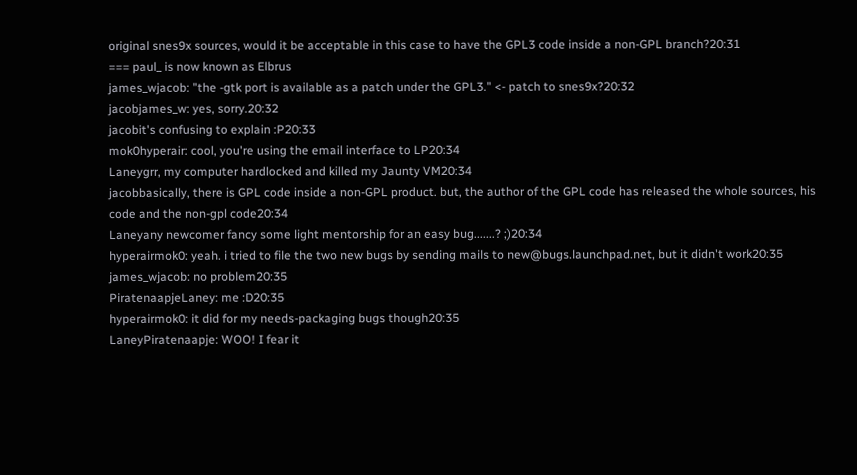original snes9x sources, would it be acceptable in this case to have the GPL3 code inside a non-GPL branch?20:31
=== paul_ is now known as Elbrus
james_wjacob: "the -gtk port is available as a patch under the GPL3." <- patch to snes9x?20:32
jacobjames_w: yes, sorry.20:32
jacobit's confusing to explain :P20:33
mok0hyperair: cool, you're using the email interface to LP20:34
Laneygrr, my computer hardlocked and killed my Jaunty VM20:34
jacobbasically, there is GPL code inside a non-GPL product. but, the author of the GPL code has released the whole sources, his code and the non-gpl code20:34
Laneyany newcomer fancy some light mentorship for an easy bug.......? ;)20:34
hyperairmok0: yeah. i tried to file the two new bugs by sending mails to new@bugs.launchpad.net, but it didn't work20:35
james_wjacob: no problem20:35
PiratenaapjeLaney: me :D20:35
hyperairmok0: it did for my needs-packaging bugs though20:35
LaneyPiratenaapje: WOO! I fear it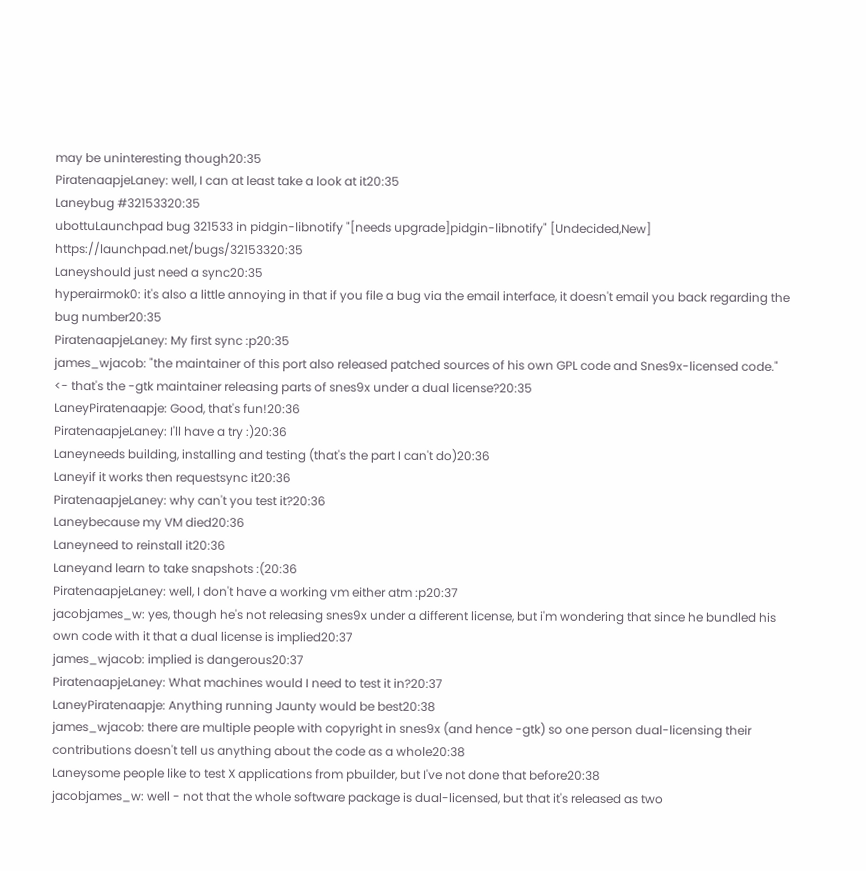may be uninteresting though20:35
PiratenaapjeLaney: well, I can at least take a look at it20:35
Laneybug #32153320:35
ubottuLaunchpad bug 321533 in pidgin-libnotify "[needs upgrade]pidgin-libnotify" [Undecided,New] https://launchpad.net/bugs/32153320:35
Laneyshould just need a sync20:35
hyperairmok0: it's also a little annoying in that if you file a bug via the email interface, it doesn't email you back regarding the bug number20:35
PiratenaapjeLaney: My first sync :p20:35
james_wjacob: "the maintainer of this port also released patched sources of his own GPL code and Snes9x-licensed code." <- that's the -gtk maintainer releasing parts of snes9x under a dual license?20:35
LaneyPiratenaapje: Good, that's fun!20:36
PiratenaapjeLaney: I'll have a try :)20:36
Laneyneeds building, installing and testing (that's the part I can't do)20:36
Laneyif it works then requestsync it20:36
PiratenaapjeLaney: why can't you test it?20:36
Laneybecause my VM died20:36
Laneyneed to reinstall it20:36
Laneyand learn to take snapshots :(20:36
PiratenaapjeLaney: well, I don't have a working vm either atm :p20:37
jacobjames_w: yes, though he's not releasing snes9x under a different license, but i'm wondering that since he bundled his own code with it that a dual license is implied20:37
james_wjacob: implied is dangerous20:37
PiratenaapjeLaney: What machines would I need to test it in?20:37
LaneyPiratenaapje: Anything running Jaunty would be best20:38
james_wjacob: there are multiple people with copyright in snes9x (and hence -gtk) so one person dual-licensing their contributions doesn't tell us anything about the code as a whole20:38
Laneysome people like to test X applications from pbuilder, but I've not done that before20:38
jacobjames_w: well - not that the whole software package is dual-licensed, but that it's released as two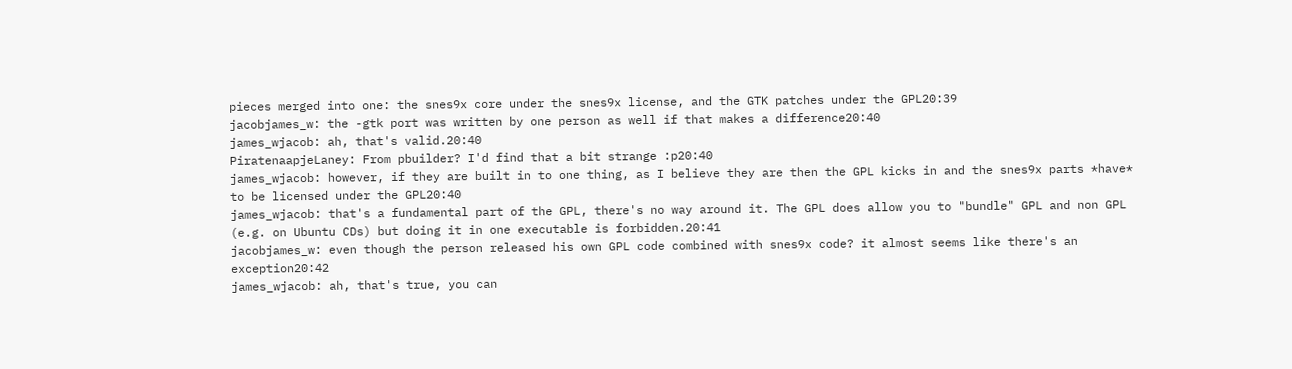pieces merged into one: the snes9x core under the snes9x license, and the GTK patches under the GPL20:39
jacobjames_w: the -gtk port was written by one person as well if that makes a difference20:40
james_wjacob: ah, that's valid.20:40
PiratenaapjeLaney: From pbuilder? I'd find that a bit strange :p20:40
james_wjacob: however, if they are built in to one thing, as I believe they are then the GPL kicks in and the snes9x parts *have* to be licensed under the GPL20:40
james_wjacob: that's a fundamental part of the GPL, there's no way around it. The GPL does allow you to "bundle" GPL and non GPL (e.g. on Ubuntu CDs) but doing it in one executable is forbidden.20:41
jacobjames_w: even though the person released his own GPL code combined with snes9x code? it almost seems like there's an exception20:42
james_wjacob: ah, that's true, you can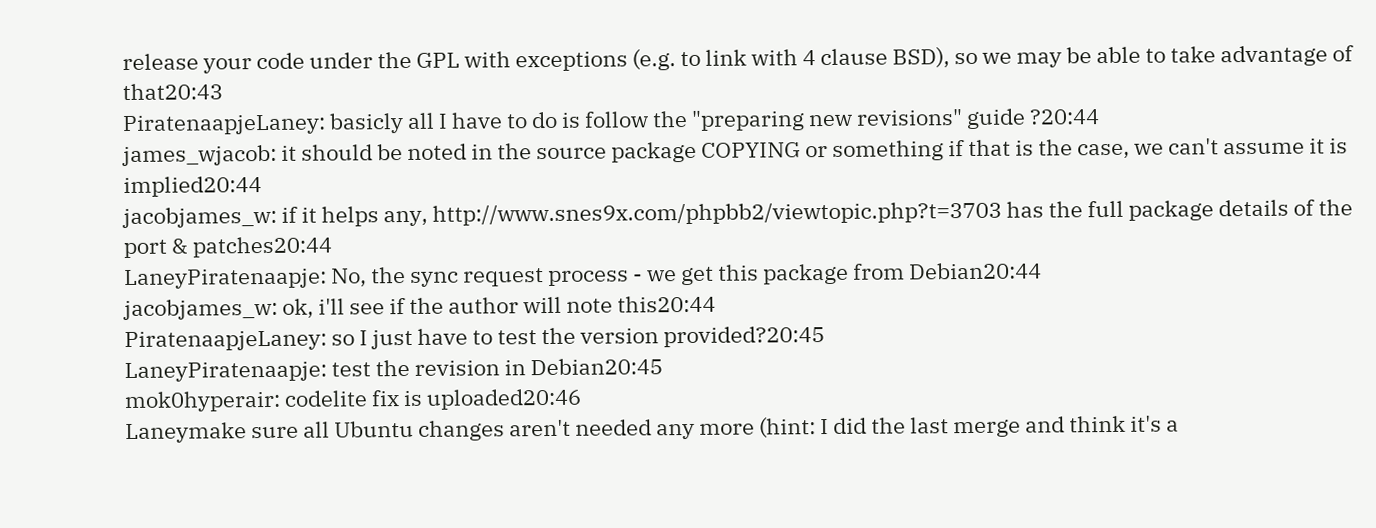release your code under the GPL with exceptions (e.g. to link with 4 clause BSD), so we may be able to take advantage of that20:43
PiratenaapjeLaney: basicly all I have to do is follow the "preparing new revisions" guide ?20:44
james_wjacob: it should be noted in the source package COPYING or something if that is the case, we can't assume it is implied20:44
jacobjames_w: if it helps any, http://www.snes9x.com/phpbb2/viewtopic.php?t=3703 has the full package details of the port & patches20:44
LaneyPiratenaapje: No, the sync request process - we get this package from Debian20:44
jacobjames_w: ok, i'll see if the author will note this20:44
PiratenaapjeLaney: so I just have to test the version provided?20:45
LaneyPiratenaapje: test the revision in Debian20:45
mok0hyperair: codelite fix is uploaded20:46
Laneymake sure all Ubuntu changes aren't needed any more (hint: I did the last merge and think it's a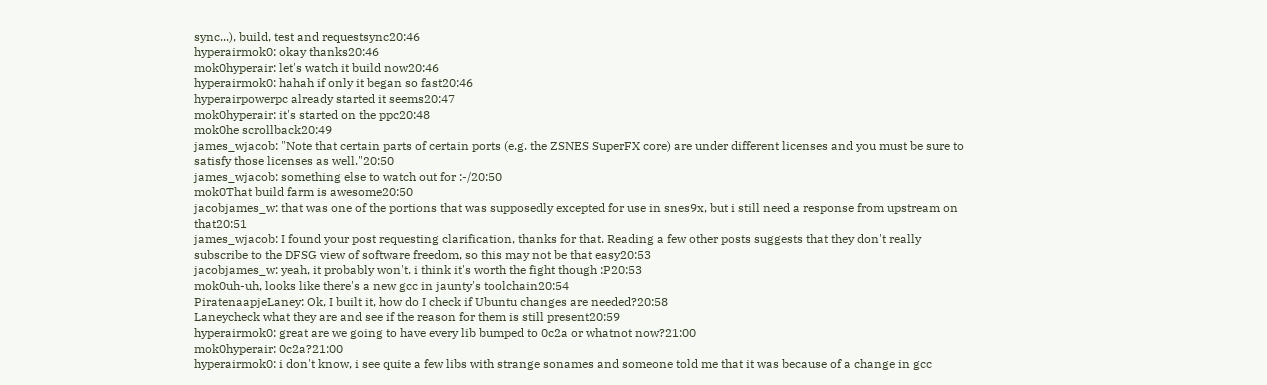sync...), build, test and requestsync20:46
hyperairmok0: okay thanks20:46
mok0hyperair: let's watch it build now20:46
hyperairmok0: hahah if only it began so fast20:46
hyperairpowerpc already started it seems20:47
mok0hyperair: it's started on the ppc20:48
mok0he scrollback20:49
james_wjacob: "Note that certain parts of certain ports (e.g. the ZSNES SuperFX core) are under different licenses and you must be sure to satisfy those licenses as well."20:50
james_wjacob: something else to watch out for :-/20:50
mok0That build farm is awesome20:50
jacobjames_w: that was one of the portions that was supposedly excepted for use in snes9x, but i still need a response from upstream on that20:51
james_wjacob: I found your post requesting clarification, thanks for that. Reading a few other posts suggests that they don't really subscribe to the DFSG view of software freedom, so this may not be that easy20:53
jacobjames_w: yeah, it probably won't. i think it's worth the fight though :P20:53
mok0uh-uh, looks like there's a new gcc in jaunty's toolchain20:54
PiratenaapjeLaney: Ok, I built it, how do I check if Ubuntu changes are needed?20:58
Laneycheck what they are and see if the reason for them is still present20:59
hyperairmok0: great are we going to have every lib bumped to 0c2a or whatnot now?21:00
mok0hyperair: 0c2a?21:00
hyperairmok0: i don't know, i see quite a few libs with strange sonames and someone told me that it was because of a change in gcc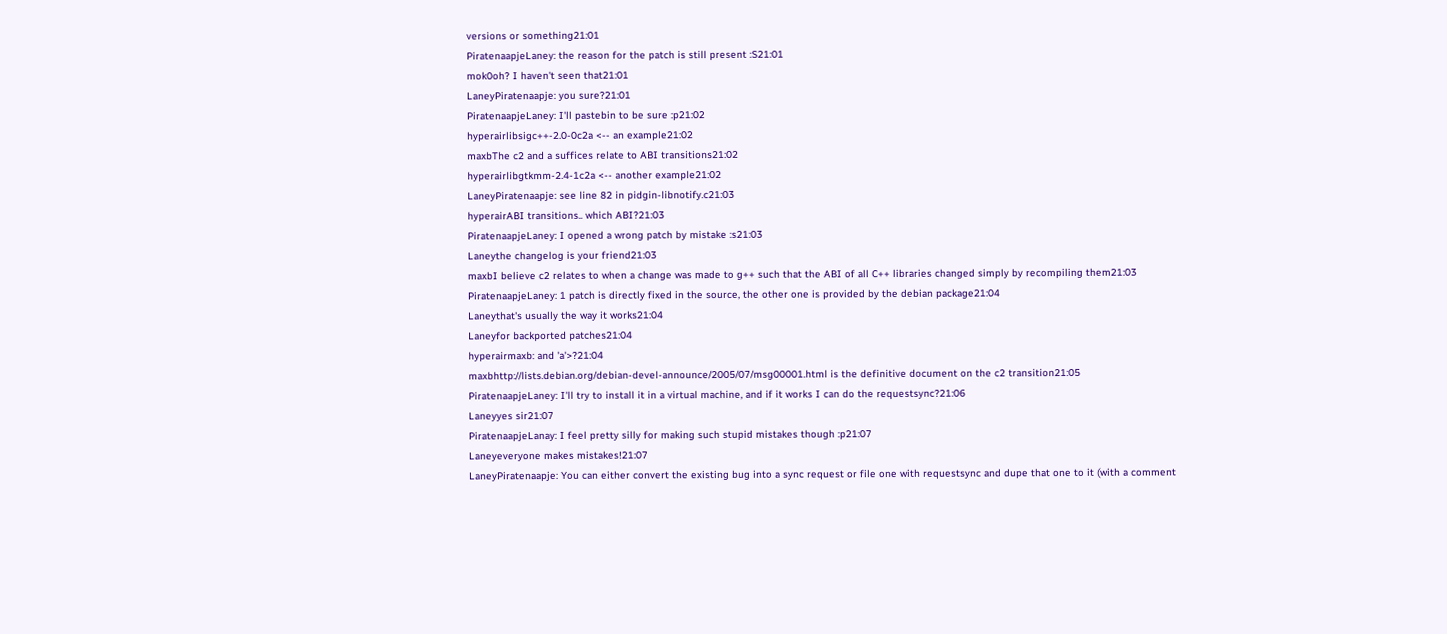versions or something21:01
PiratenaapjeLaney: the reason for the patch is still present :S21:01
mok0oh? I haven't seen that21:01
LaneyPiratenaapje: you sure?21:01
PiratenaapjeLaney: I'll pastebin to be sure :p21:02
hyperairlibsigc++-2.0-0c2a <-- an example21:02
maxbThe c2 and a suffices relate to ABI transitions21:02
hyperairlibgtkmm-2.4-1c2a <-- another example21:02
LaneyPiratenaapje: see line 82 in pidgin-libnotify.c21:03
hyperairABI transitions.. which ABI?21:03
PiratenaapjeLaney: I opened a wrong patch by mistake :s21:03
Laneythe changelog is your friend21:03
maxbI believe c2 relates to when a change was made to g++ such that the ABI of all C++ libraries changed simply by recompiling them21:03
PiratenaapjeLaney: 1 patch is directly fixed in the source, the other one is provided by the debian package21:04
Laneythat's usually the way it works21:04
Laneyfor backported patches21:04
hyperairmaxb: and 'a'>?21:04
maxbhttp://lists.debian.org/debian-devel-announce/2005/07/msg00001.html is the definitive document on the c2 transition21:05
PiratenaapjeLaney: I'll try to install it in a virtual machine, and if it works I can do the requestsync?21:06
Laneyyes sir21:07
PiratenaapjeLanay: I feel pretty silly for making such stupid mistakes though :p21:07
Laneyeveryone makes mistakes!21:07
LaneyPiratenaapje: You can either convert the existing bug into a sync request or file one with requestsync and dupe that one to it (with a comment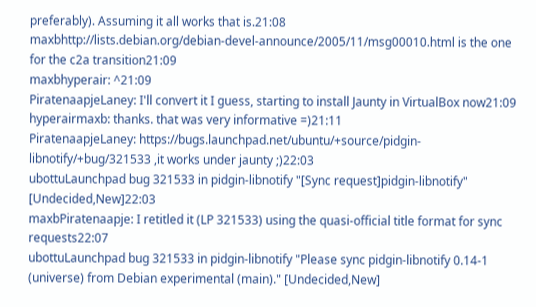preferably). Assuming it all works that is.21:08
maxbhttp://lists.debian.org/debian-devel-announce/2005/11/msg00010.html is the one for the c2a transition21:09
maxbhyperair: ^21:09
PiratenaapjeLaney: I'll convert it I guess, starting to install Jaunty in VirtualBox now21:09
hyperairmaxb: thanks. that was very informative =)21:11
PiratenaapjeLaney: https://bugs.launchpad.net/ubuntu/+source/pidgin-libnotify/+bug/321533 ,it works under jaunty ;)22:03
ubottuLaunchpad bug 321533 in pidgin-libnotify "[Sync request]pidgin-libnotify" [Undecided,New]22:03
maxbPiratenaapje: I retitled it (LP 321533) using the quasi-official title format for sync requests22:07
ubottuLaunchpad bug 321533 in pidgin-libnotify "Please sync pidgin-libnotify 0.14-1 (universe) from Debian experimental (main)." [Undecided,New]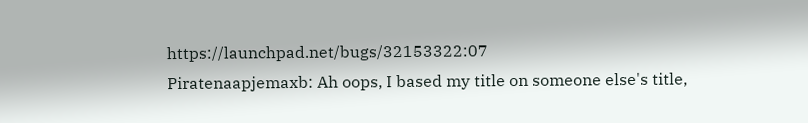https://launchpad.net/bugs/32153322:07
Piratenaapjemaxb: Ah oops, I based my title on someone else's title,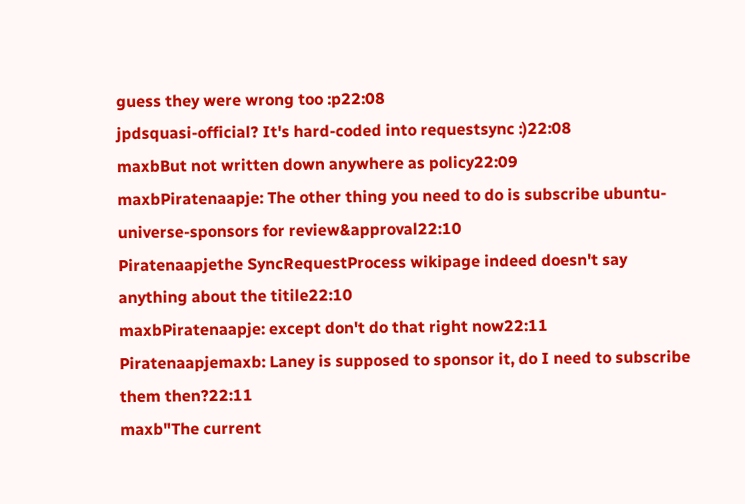guess they were wrong too :p22:08
jpdsquasi-official? It's hard-coded into requestsync :)22:08
maxbBut not written down anywhere as policy22:09
maxbPiratenaapje: The other thing you need to do is subscribe ubuntu-universe-sponsors for review&approval22:10
Piratenaapjethe SyncRequestProcess wikipage indeed doesn't say anything about the titile22:10
maxbPiratenaapje: except don't do that right now22:11
Piratenaapjemaxb: Laney is supposed to sponsor it, do I need to subscribe them then?22:11
maxb"The current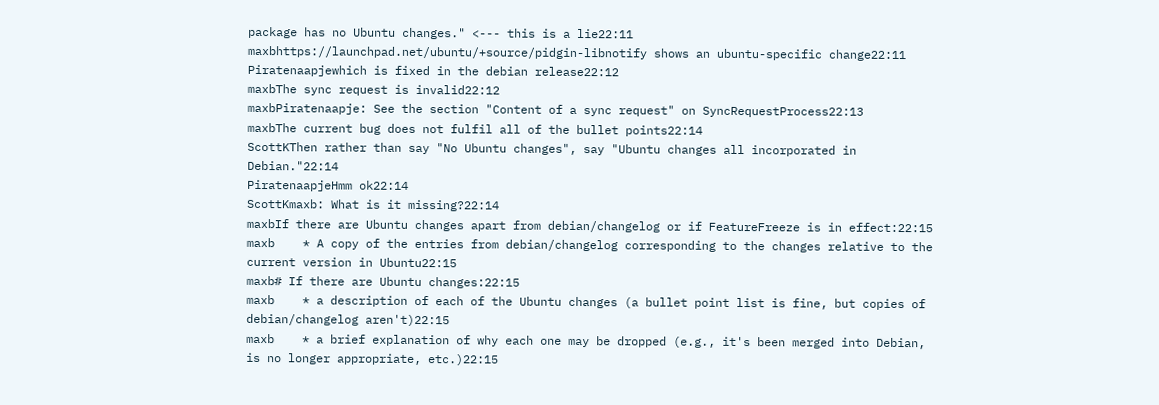package has no Ubuntu changes." <--- this is a lie22:11
maxbhttps://launchpad.net/ubuntu/+source/pidgin-libnotify shows an ubuntu-specific change22:11
Piratenaapjewhich is fixed in the debian release22:12
maxbThe sync request is invalid22:12
maxbPiratenaapje: See the section "Content of a sync request" on SyncRequestProcess22:13
maxbThe current bug does not fulfil all of the bullet points22:14
ScottKThen rather than say "No Ubuntu changes", say "Ubuntu changes all incorporated in Debian."22:14
PiratenaapjeHmm ok22:14
ScottKmaxb: What is it missing?22:14
maxbIf there are Ubuntu changes apart from debian/changelog or if FeatureFreeze is in effect:22:15
maxb    * A copy of the entries from debian/changelog corresponding to the changes relative to the current version in Ubuntu22:15
maxb# If there are Ubuntu changes:22:15
maxb    * a description of each of the Ubuntu changes (a bullet point list is fine, but copies of debian/changelog aren't)22:15
maxb    * a brief explanation of why each one may be dropped (e.g., it's been merged into Debian, is no longer appropriate, etc.)22:15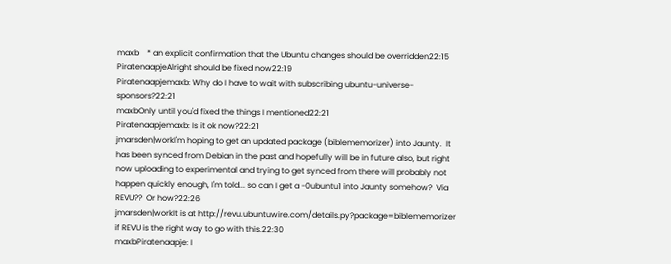maxb    * an explicit confirmation that the Ubuntu changes should be overridden22:15
PiratenaapjeAlright should be fixed now22:19
Piratenaapjemaxb: Why do I have to wait with subscribing ubuntu-universe-sponsors?22:21
maxbOnly until you'd fixed the things I mentioned22:21
Piratenaapjemaxb: Is it ok now?22:21
jmarsden|workI'm hoping to get an updated package (biblememorizer) into Jaunty.  It has been synced from Debian in the past and hopefully will be in future also, but right now uploading to experimental and trying to get synced from there will probably not happen quickly enough, I'm told... so can I get a -0ubuntu1 into Jaunty somehow?  Via REVU??  Or how?22:26
jmarsden|workIt is at http://revu.ubuntuwire.com/details.py?package=biblememorizer if REVU is the right way to go with this.22:30
maxbPiratenaapje: I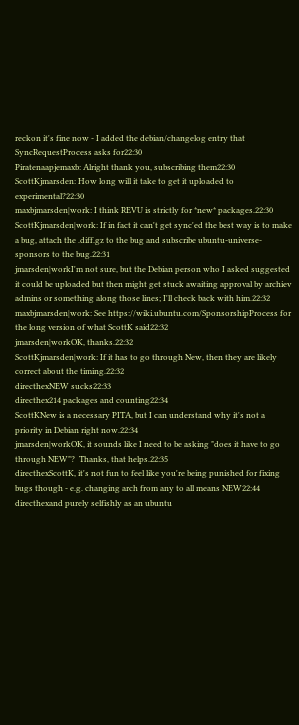reckon it's fine now - I added the debian/changelog entry that SyncRequestProcess asks for22:30
Piratenaapjemaxb: Alright thank you, subscribing them22:30
ScottKjmarsden: How long will it take to get it uploaded to experimental?22:30
maxbjmarsden|work: I think REVU is strictly for *new* packages.22:30
ScottKjmarsden|work: If in fact it can't get sync'ed the best way is to make a bug, attach the .diff.gz to the bug and subscribe ubuntu-universe-sponsors to the bug.22:31
jmarsden|workI'm not sure, but the Debian person who I asked suggested it could be uploaded but then might get stuck awaiting approval by archiev admins or something along those lines; I'll check back with him.22:32
maxbjmarsden|work: See https://wiki.ubuntu.com/SponsorshipProcess for the long version of what ScottK said22:32
jmarsden|workOK, thanks.22:32
ScottKjmarsden|work: If it has to go through New, then they are likely correct about the timing.22:32
directhexNEW sucks22:33
directhex214 packages and counting22:34
ScottKNew is a necessary PITA, but I can understand why it's not a priority in Debian right now.22:34
jmarsden|workOK, it sounds like I need to be asking "does it have to go through NEW"?  Thanks, that helps.22:35
directhexScottK, it's not fun to feel like you're being punished for fixing bugs though - e.g. changing arch from any to all means NEW22:44
directhexand purely selfishly as an ubuntu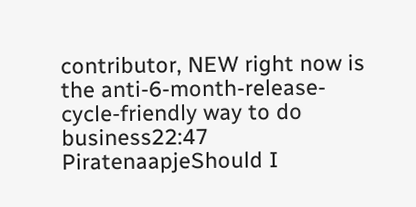contributor, NEW right now is the anti-6-month-release-cycle-friendly way to do business22:47
PiratenaapjeShould I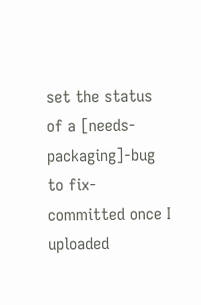set the status of a [needs-packaging]-bug to fix-committed once I uploaded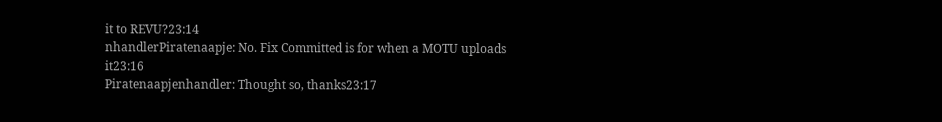it to REVU?23:14
nhandlerPiratenaapje: No. Fix Committed is for when a MOTU uploads it23:16
Piratenaapjenhandler: Thought so, thanks23:17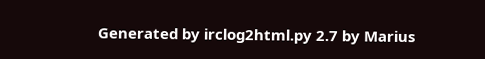Generated by irclog2html.py 2.7 by Marius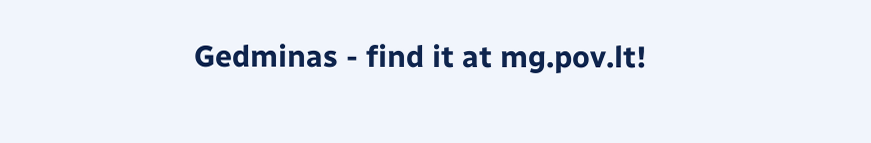Gedminas - find it at mg.pov.lt!